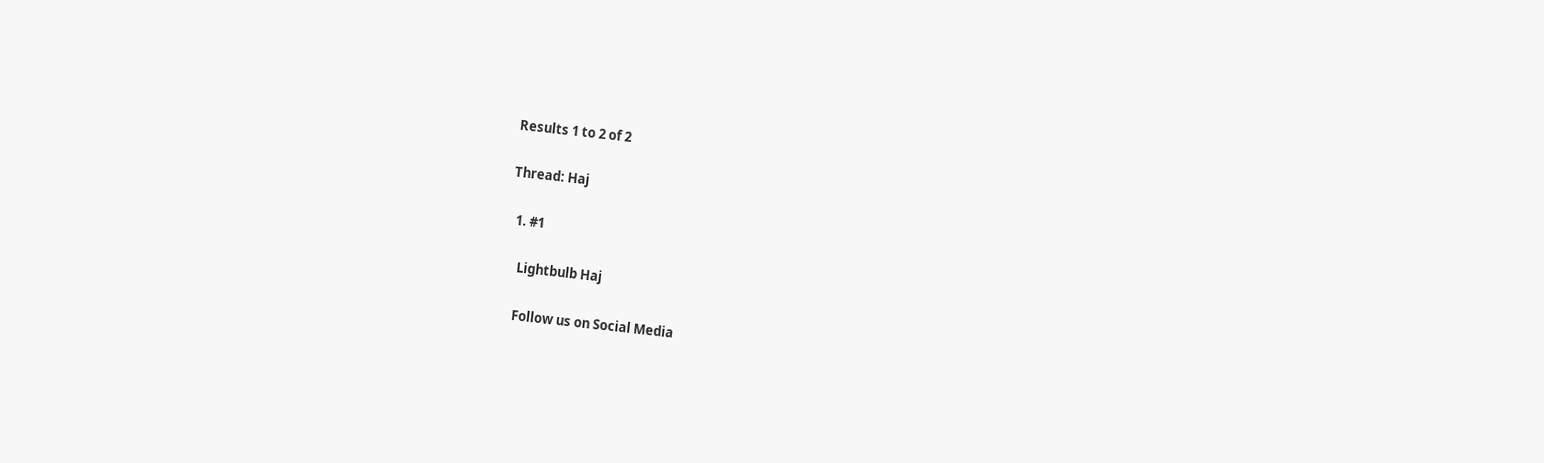Results 1 to 2 of 2

Thread: Haj

  1. #1

    Lightbulb Haj

    Follow us on Social Media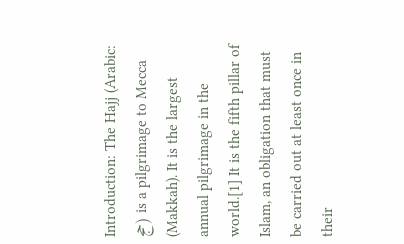Introduction: The Hajj (Arabic: حج) is a pilgrimage to Mecca (Makkah). It is the largest annual pilgrimage in the world.[1] It is the fifth pillar of Islam, an obligation that must be carried out at least once in their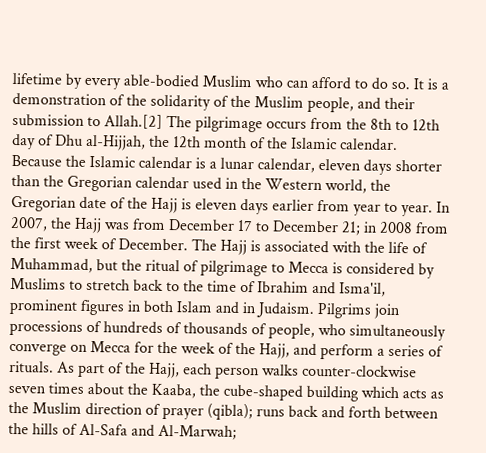lifetime by every able-bodied Muslim who can afford to do so. It is a demonstration of the solidarity of the Muslim people, and their submission to Allah.[2] The pilgrimage occurs from the 8th to 12th day of Dhu al-Hijjah, the 12th month of the Islamic calendar. Because the Islamic calendar is a lunar calendar, eleven days shorter than the Gregorian calendar used in the Western world, the Gregorian date of the Hajj is eleven days earlier from year to year. In 2007, the Hajj was from December 17 to December 21; in 2008 from the first week of December. The Hajj is associated with the life of Muhammad, but the ritual of pilgrimage to Mecca is considered by Muslims to stretch back to the time of Ibrahim and Isma'il, prominent figures in both Islam and in Judaism. Pilgrims join processions of hundreds of thousands of people, who simultaneously converge on Mecca for the week of the Hajj, and perform a series of rituals. As part of the Hajj, each person walks counter-clockwise seven times about the Kaaba, the cube-shaped building which acts as the Muslim direction of prayer (qibla); runs back and forth between the hills of Al-Safa and Al-Marwah;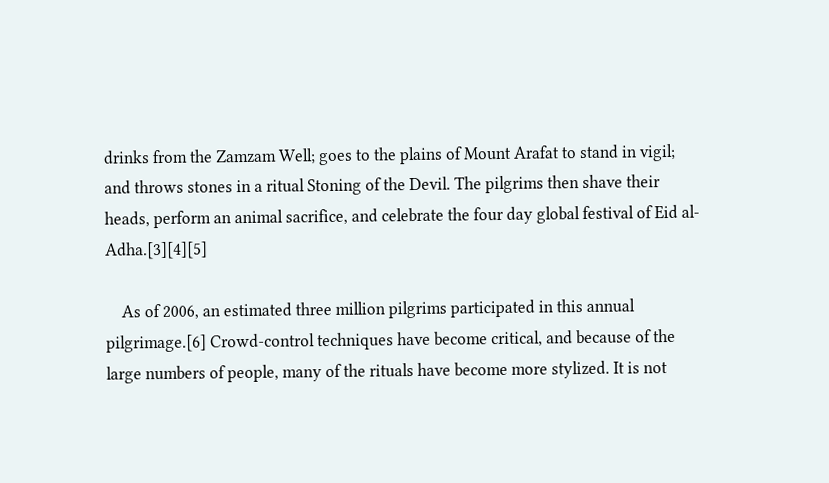drinks from the Zamzam Well; goes to the plains of Mount Arafat to stand in vigil; and throws stones in a ritual Stoning of the Devil. The pilgrims then shave their heads, perform an animal sacrifice, and celebrate the four day global festival of Eid al-Adha.[3][4][5]

    As of 2006, an estimated three million pilgrims participated in this annual pilgrimage.[6] Crowd-control techniques have become critical, and because of the large numbers of people, many of the rituals have become more stylized. It is not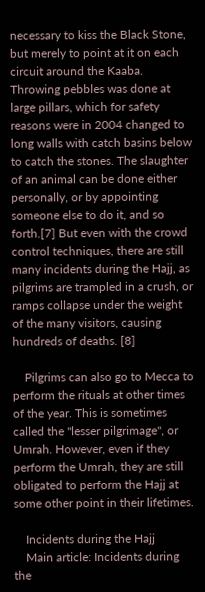necessary to kiss the Black Stone, but merely to point at it on each circuit around the Kaaba. Throwing pebbles was done at large pillars, which for safety reasons were in 2004 changed to long walls with catch basins below to catch the stones. The slaughter of an animal can be done either personally, or by appointing someone else to do it, and so forth.[7] But even with the crowd control techniques, there are still many incidents during the Hajj, as pilgrims are trampled in a crush, or ramps collapse under the weight of the many visitors, causing hundreds of deaths. [8]

    Pilgrims can also go to Mecca to perform the rituals at other times of the year. This is sometimes called the "lesser pilgrimage", or Umrah. However, even if they perform the Umrah, they are still obligated to perform the Hajj at some other point in their lifetimes.

    Incidents during the Hajj
    Main article: Incidents during the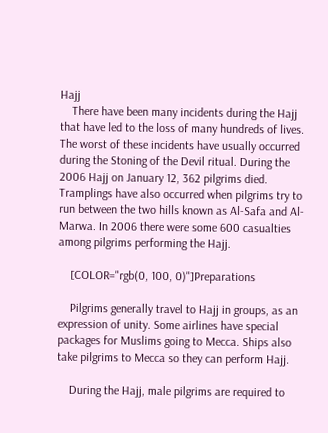Hajj
    There have been many incidents during the Hajj that have led to the loss of many hundreds of lives. The worst of these incidents have usually occurred during the Stoning of the Devil ritual. During the 2006 Hajj on January 12, 362 pilgrims died. Tramplings have also occurred when pilgrims try to run between the two hills known as Al-Safa and Al-Marwa. In 2006 there were some 600 casualties among pilgrims performing the Hajj.

    [COLOR="rgb(0, 100, 0)"]Preparations

    Pilgrims generally travel to Hajj in groups, as an expression of unity. Some airlines have special packages for Muslims going to Mecca. Ships also take pilgrims to Mecca so they can perform Hajj.

    During the Hajj, male pilgrims are required to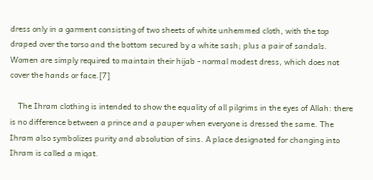dress only in a garment consisting of two sheets of white unhemmed cloth, with the top draped over the torso and the bottom secured by a white sash; plus a pair of sandals. Women are simply required to maintain their hijab - normal modest dress, which does not cover the hands or face.[7]

    The Ihram clothing is intended to show the equality of all pilgrims in the eyes of Allah: there is no difference between a prince and a pauper when everyone is dressed the same. The Ihram also symbolizes purity and absolution of sins. A place designated for changing into Ihram is called a miqat.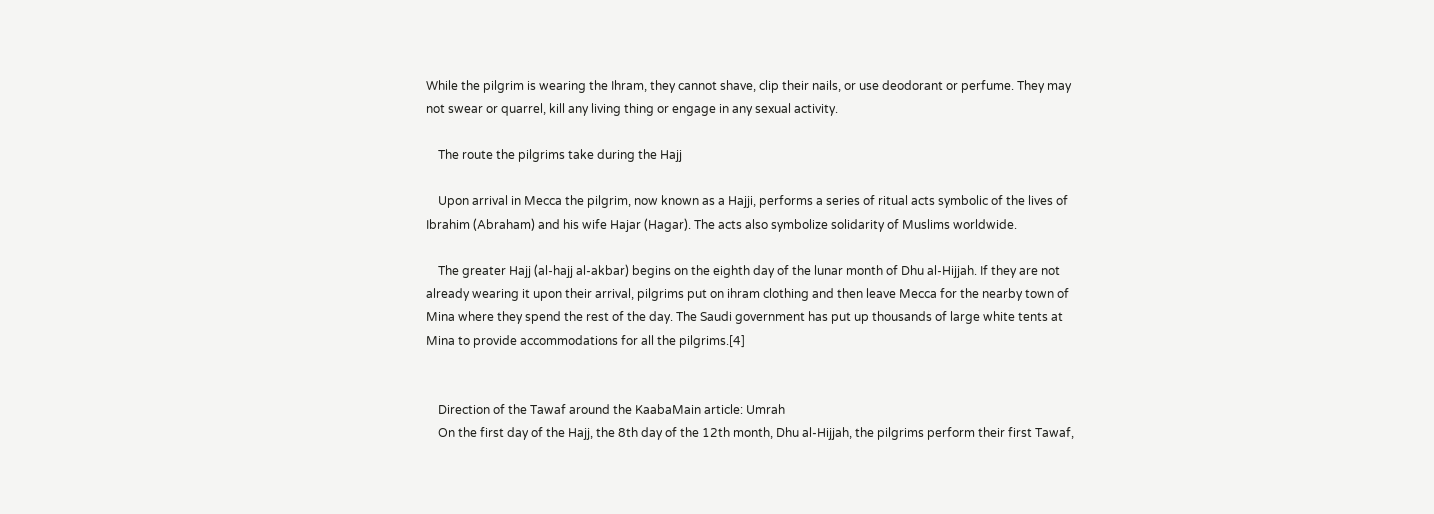While the pilgrim is wearing the Ihram, they cannot shave, clip their nails, or use deodorant or perfume. They may not swear or quarrel, kill any living thing or engage in any sexual activity.

    The route the pilgrims take during the Hajj

    Upon arrival in Mecca the pilgrim, now known as a Hajji, performs a series of ritual acts symbolic of the lives of Ibrahim (Abraham) and his wife Hajar (Hagar). The acts also symbolize solidarity of Muslims worldwide.

    The greater Hajj (al-hajj al-akbar) begins on the eighth day of the lunar month of Dhu al-Hijjah. If they are not already wearing it upon their arrival, pilgrims put on ihram clothing and then leave Mecca for the nearby town of Mina where they spend the rest of the day. The Saudi government has put up thousands of large white tents at Mina to provide accommodations for all the pilgrims.[4]


    Direction of the Tawaf around the KaabaMain article: Umrah
    On the first day of the Hajj, the 8th day of the 12th month, Dhu al-Hijjah, the pilgrims perform their first Tawaf,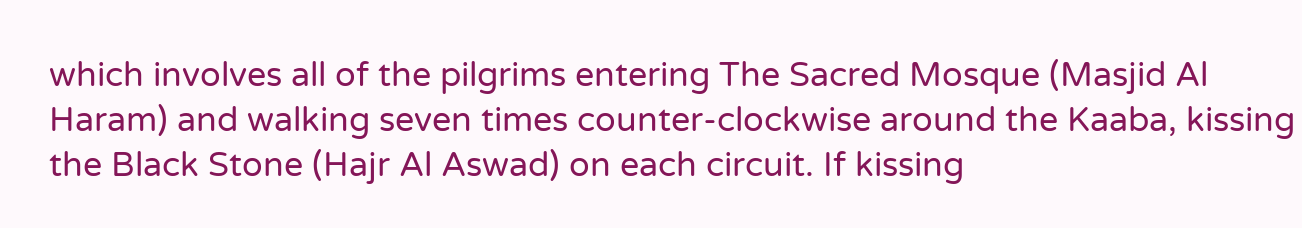which involves all of the pilgrims entering The Sacred Mosque (Masjid Al Haram) and walking seven times counter-clockwise around the Kaaba, kissing the Black Stone (Hajr Al Aswad) on each circuit. If kissing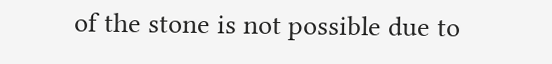of the stone is not possible due to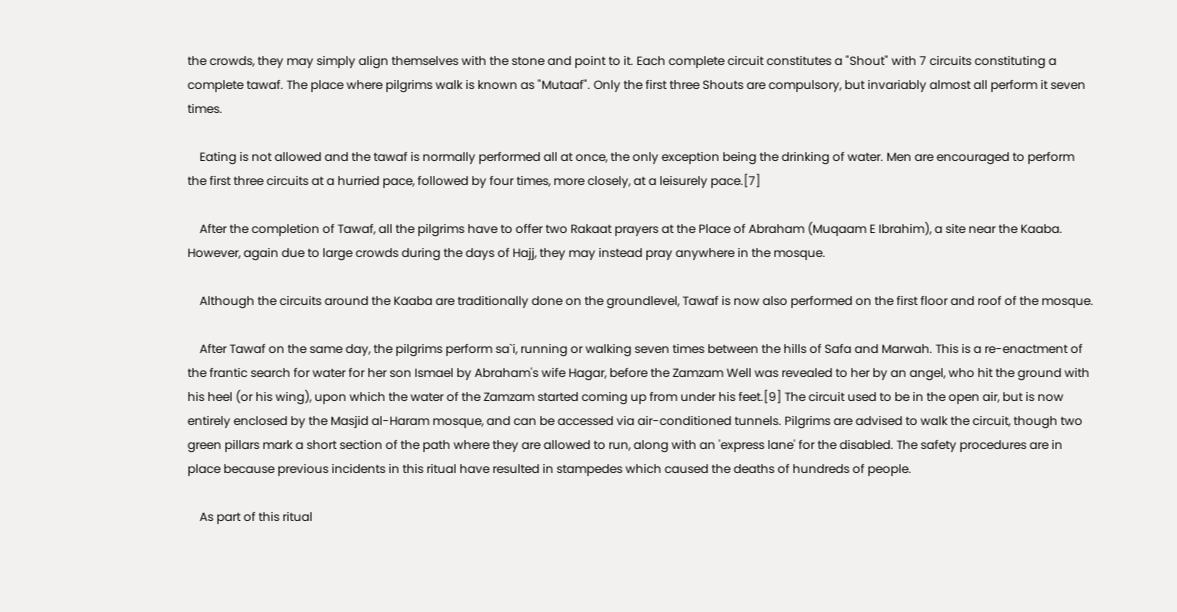the crowds, they may simply align themselves with the stone and point to it. Each complete circuit constitutes a "Shout" with 7 circuits constituting a complete tawaf. The place where pilgrims walk is known as "Mutaaf". Only the first three Shouts are compulsory, but invariably almost all perform it seven times.

    Eating is not allowed and the tawaf is normally performed all at once, the only exception being the drinking of water. Men are encouraged to perform the first three circuits at a hurried pace, followed by four times, more closely, at a leisurely pace.[7]

    After the completion of Tawaf, all the pilgrims have to offer two Rakaat prayers at the Place of Abraham (Muqaam E Ibrahim), a site near the Kaaba. However, again due to large crowds during the days of Hajj, they may instead pray anywhere in the mosque.

    Although the circuits around the Kaaba are traditionally done on the groundlevel, Tawaf is now also performed on the first floor and roof of the mosque.

    After Tawaf on the same day, the pilgrims perform sa`i, running or walking seven times between the hills of Safa and Marwah. This is a re-enactment of the frantic search for water for her son Ismael by Abraham's wife Hagar, before the Zamzam Well was revealed to her by an angel, who hit the ground with his heel (or his wing), upon which the water of the Zamzam started coming up from under his feet.[9] The circuit used to be in the open air, but is now entirely enclosed by the Masjid al-Haram mosque, and can be accessed via air-conditioned tunnels. Pilgrims are advised to walk the circuit, though two green pillars mark a short section of the path where they are allowed to run, along with an 'express lane' for the disabled. The safety procedures are in place because previous incidents in this ritual have resulted in stampedes which caused the deaths of hundreds of people.

    As part of this ritual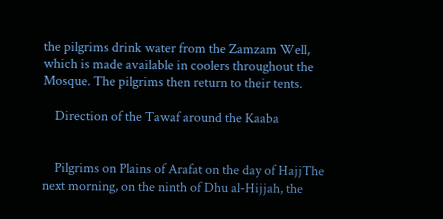the pilgrims drink water from the Zamzam Well, which is made available in coolers throughout the Mosque. The pilgrims then return to their tents.

    Direction of the Tawaf around the Kaaba


    Pilgrims on Plains of Arafat on the day of HajjThe next morning, on the ninth of Dhu al-Hijjah, the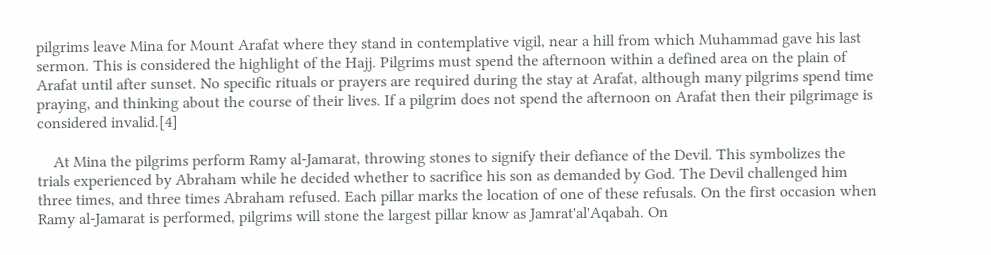pilgrims leave Mina for Mount Arafat where they stand in contemplative vigil, near a hill from which Muhammad gave his last sermon. This is considered the highlight of the Hajj. Pilgrims must spend the afternoon within a defined area on the plain of Arafat until after sunset. No specific rituals or prayers are required during the stay at Arafat, although many pilgrims spend time praying, and thinking about the course of their lives. If a pilgrim does not spend the afternoon on Arafat then their pilgrimage is considered invalid.[4]

    At Mina the pilgrims perform Ramy al-Jamarat, throwing stones to signify their defiance of the Devil. This symbolizes the trials experienced by Abraham while he decided whether to sacrifice his son as demanded by God. The Devil challenged him three times, and three times Abraham refused. Each pillar marks the location of one of these refusals. On the first occasion when Ramy al-Jamarat is performed, pilgrims will stone the largest pillar know as Jamrat'al'Aqabah. On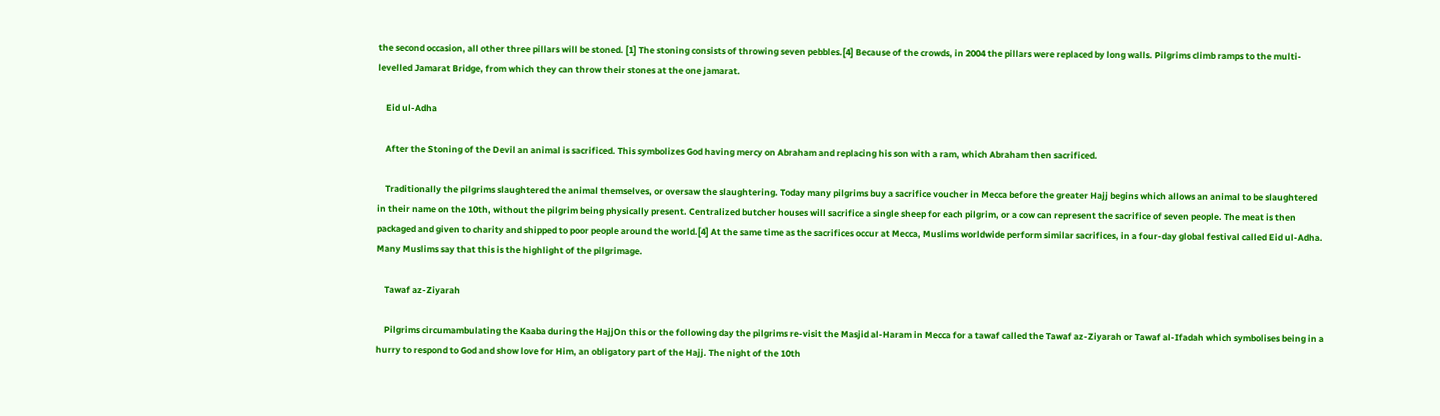the second occasion, all other three pillars will be stoned. [1] The stoning consists of throwing seven pebbles.[4] Because of the crowds, in 2004 the pillars were replaced by long walls. Pilgrims climb ramps to the multi-levelled Jamarat Bridge, from which they can throw their stones at the one jamarat.

    Eid ul-Adha

    After the Stoning of the Devil an animal is sacrificed. This symbolizes God having mercy on Abraham and replacing his son with a ram, which Abraham then sacrificed.

    Traditionally the pilgrims slaughtered the animal themselves, or oversaw the slaughtering. Today many pilgrims buy a sacrifice voucher in Mecca before the greater Hajj begins which allows an animal to be slaughtered in their name on the 10th, without the pilgrim being physically present. Centralized butcher houses will sacrifice a single sheep for each pilgrim, or a cow can represent the sacrifice of seven people. The meat is then packaged and given to charity and shipped to poor people around the world.[4] At the same time as the sacrifices occur at Mecca, Muslims worldwide perform similar sacrifices, in a four-day global festival called Eid ul-Adha. Many Muslims say that this is the highlight of the pilgrimage.

    Tawaf az-Ziyarah

    Pilgrims circumambulating the Kaaba during the HajjOn this or the following day the pilgrims re-visit the Masjid al-Haram in Mecca for a tawaf called the Tawaf az-Ziyarah or Tawaf al-Ifadah which symbolises being in a hurry to respond to God and show love for Him, an obligatory part of the Hajj. The night of the 10th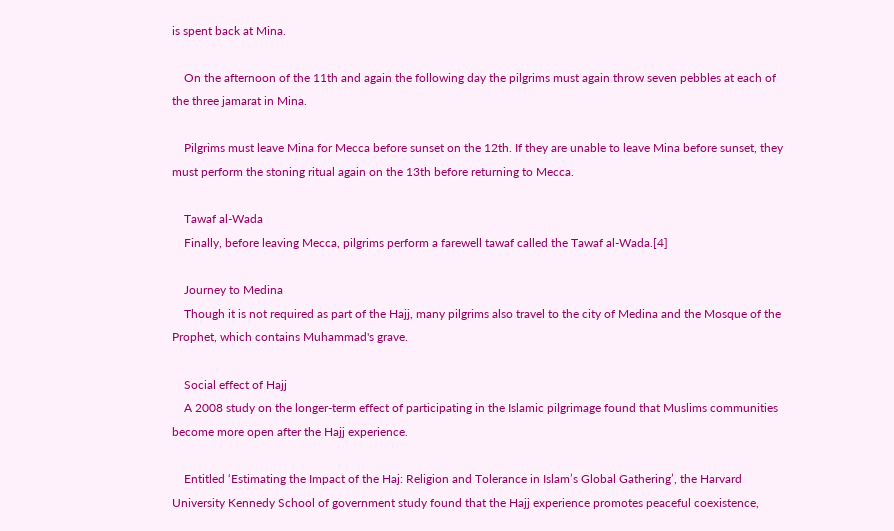is spent back at Mina.

    On the afternoon of the 11th and again the following day the pilgrims must again throw seven pebbles at each of the three jamarat in Mina.

    Pilgrims must leave Mina for Mecca before sunset on the 12th. If they are unable to leave Mina before sunset, they must perform the stoning ritual again on the 13th before returning to Mecca.

    Tawaf al-Wada
    Finally, before leaving Mecca, pilgrims perform a farewell tawaf called the Tawaf al-Wada.[4]

    Journey to Medina
    Though it is not required as part of the Hajj, many pilgrims also travel to the city of Medina and the Mosque of the Prophet, which contains Muhammad's grave.

    Social effect of Hajj
    A 2008 study on the longer-term effect of participating in the Islamic pilgrimage found that Muslims communities become more open after the Hajj experience.

    Entitled ‘Estimating the Impact of the Haj: Religion and Tolerance in Islam’s Global Gathering’, the Harvard University Kennedy School of government study found that the Hajj experience promotes peaceful coexistence,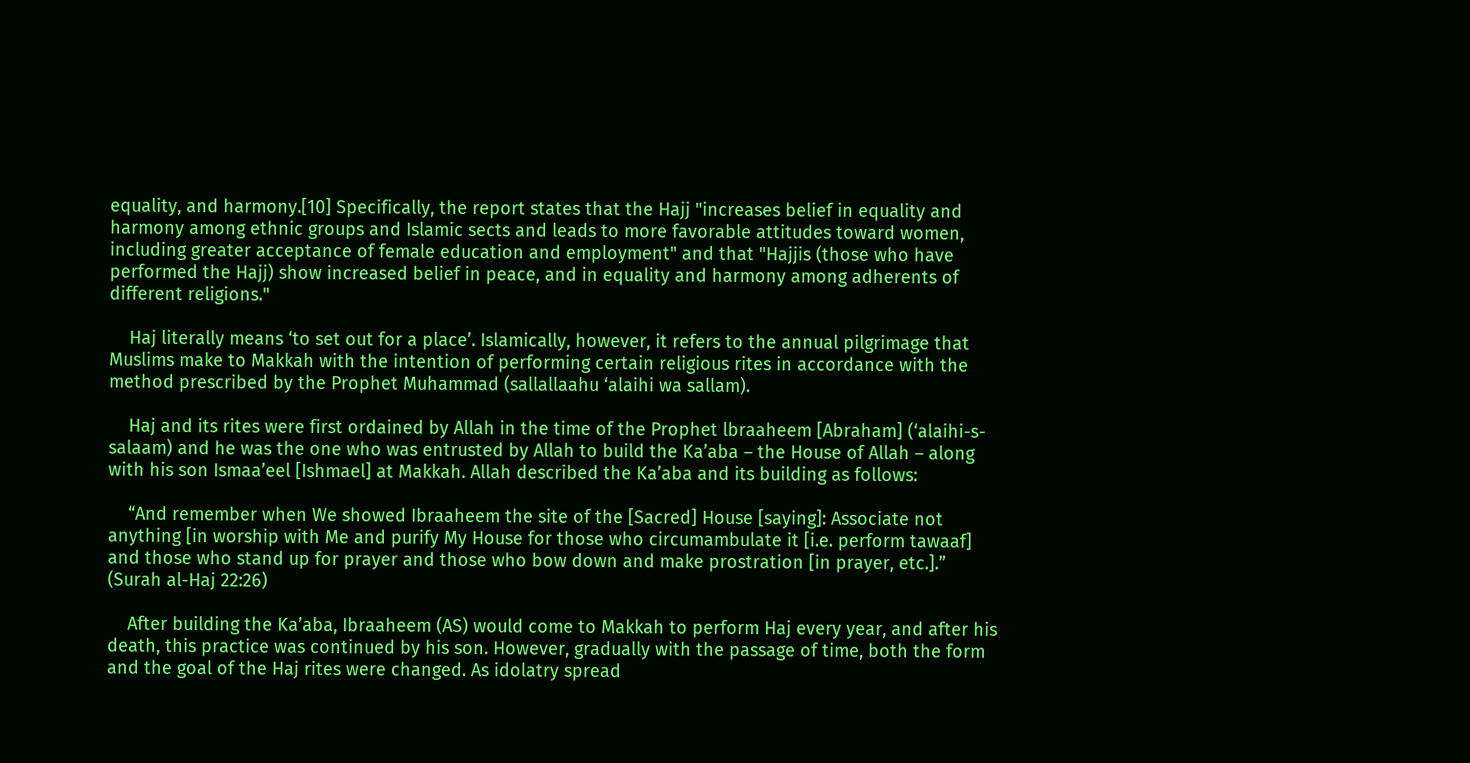equality, and harmony.[10] Specifically, the report states that the Hajj "increases belief in equality and harmony among ethnic groups and Islamic sects and leads to more favorable attitudes toward women, including greater acceptance of female education and employment" and that "Hajjis (those who have performed the Hajj) show increased belief in peace, and in equality and harmony among adherents of different religions."

    Haj literally means ‘to set out for a place’. Islamically, however, it refers to the annual pilgrimage that Muslims make to Makkah with the intention of performing certain religious rites in accordance with the method prescribed by the Prophet Muhammad (sallallaahu ‘alaihi wa sallam).

    Haj and its rites were first ordained by Allah in the time of the Prophet lbraaheem [Abraham] (‘alaihi-s-salaam) and he was the one who was entrusted by Allah to build the Ka’aba – the House of Allah – along with his son Ismaa’eel [Ishmael] at Makkah. Allah described the Ka’aba and its building as follows:

    “And remember when We showed Ibraaheem the site of the [Sacred] House [saying]: Associate not anything [in worship with Me and purify My House for those who circumambulate it [i.e. perform tawaaf] and those who stand up for prayer and those who bow down and make prostration [in prayer, etc.].” (Surah al-Haj 22:26)

    After building the Ka’aba, Ibraaheem (AS) would come to Makkah to perform Haj every year, and after his death, this practice was continued by his son. However, gradually with the passage of time, both the form and the goal of the Haj rites were changed. As idolatry spread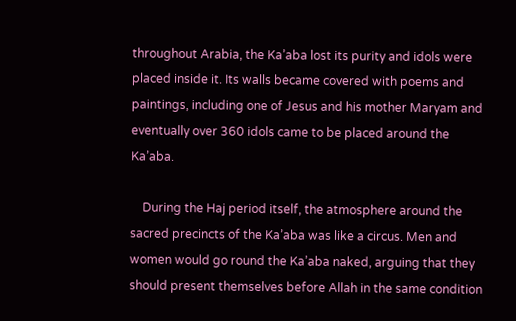throughout Arabia, the Ka’aba lost its purity and idols were placed inside it. Its walls became covered with poems and paintings, including one of Jesus and his mother Maryam and eventually over 360 idols came to be placed around the Ka’aba.

    During the Haj period itself, the atmosphere around the sacred precincts of the Ka’aba was like a circus. Men and women would go round the Ka’aba naked, arguing that they should present themselves before Allah in the same condition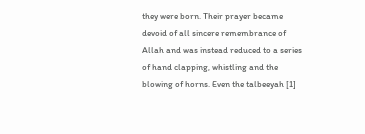they were born. Their prayer became devoid of all sincere remembrance of Allah and was instead reduced to a series of hand clapping, whistling and the blowing of horns. Even the talbeeyah [1]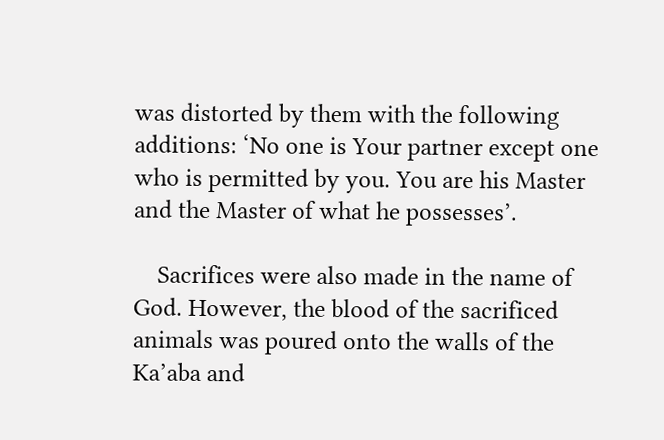was distorted by them with the following additions: ‘No one is Your partner except one who is permitted by you. You are his Master and the Master of what he possesses’.

    Sacrifices were also made in the name of God. However, the blood of the sacrificed animals was poured onto the walls of the Ka’aba and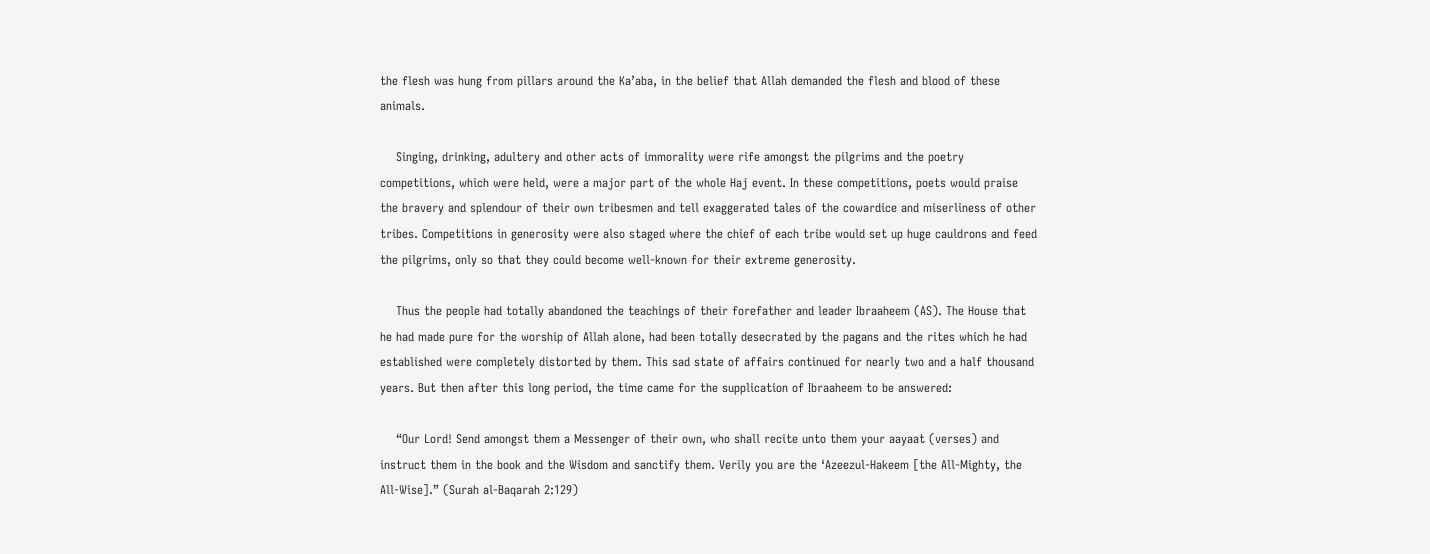the flesh was hung from pillars around the Ka’aba, in the belief that Allah demanded the flesh and blood of these animals.

    Singing, drinking, adultery and other acts of immorality were rife amongst the pilgrims and the poetry competitions, which were held, were a major part of the whole Haj event. In these competitions, poets would praise the bravery and splendour of their own tribesmen and tell exaggerated tales of the cowardice and miserliness of other tribes. Competitions in generosity were also staged where the chief of each tribe would set up huge cauldrons and feed the pilgrims, only so that they could become well-known for their extreme generosity.

    Thus the people had totally abandoned the teachings of their forefather and leader Ibraaheem (AS). The House that he had made pure for the worship of Allah alone, had been totally desecrated by the pagans and the rites which he had established were completely distorted by them. This sad state of affairs continued for nearly two and a half thousand years. But then after this long period, the time came for the supplication of Ibraaheem to be answered:

    “Our Lord! Send amongst them a Messenger of their own, who shall recite unto them your aayaat (verses) and instruct them in the book and the Wisdom and sanctify them. Verily you are the ‘Azeezul-Hakeem [the All-Mighty, the All-Wise].” (Surah al-Baqarah 2:129)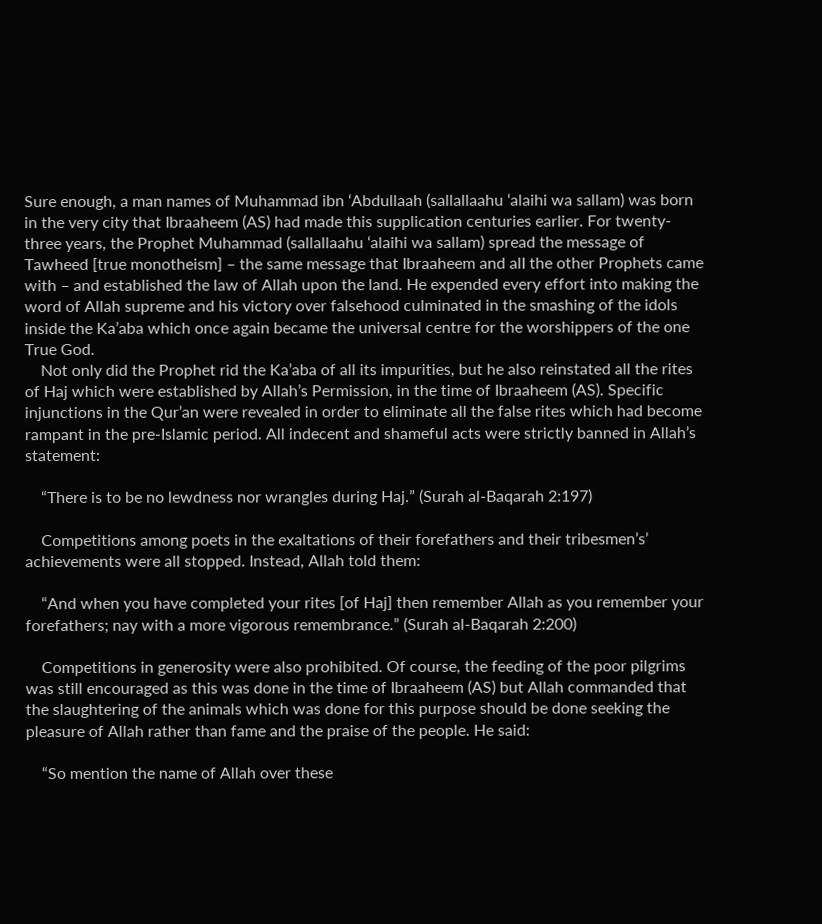Sure enough, a man names of Muhammad ibn ‘Abdullaah (sallallaahu ‘alaihi wa sallam) was born in the very city that Ibraaheem (AS) had made this supplication centuries earlier. For twenty-three years, the Prophet Muhammad (sallallaahu ‘alaihi wa sallam) spread the message of Tawheed [true monotheism] – the same message that Ibraaheem and alI the other Prophets came with – and established the law of Allah upon the land. He expended every effort into making the word of Allah supreme and his victory over falsehood culminated in the smashing of the idols inside the Ka’aba which once again became the universal centre for the worshippers of the one True God.
    Not only did the Prophet rid the Ka’aba of all its impurities, but he also reinstated all the rites of Haj which were established by Allah’s Permission, in the time of Ibraaheem (AS). Specific injunctions in the Qur’an were revealed in order to eliminate all the false rites which had become rampant in the pre-Islamic period. All indecent and shameful acts were strictly banned in Allah’s statement:

    “There is to be no lewdness nor wrangles during Haj.” (Surah al-Baqarah 2:197)

    Competitions among poets in the exaltations of their forefathers and their tribesmen’s’ achievements were all stopped. Instead, Allah told them:

    “And when you have completed your rites [of Haj] then remember Allah as you remember your forefathers; nay with a more vigorous remembrance.” (Surah al-Baqarah 2:200)

    Competitions in generosity were also prohibited. Of course, the feeding of the poor pilgrims was still encouraged as this was done in the time of Ibraaheem (AS) but Allah commanded that the slaughtering of the animals which was done for this purpose should be done seeking the pleasure of Allah rather than fame and the praise of the people. He said:

    “So mention the name of Allah over these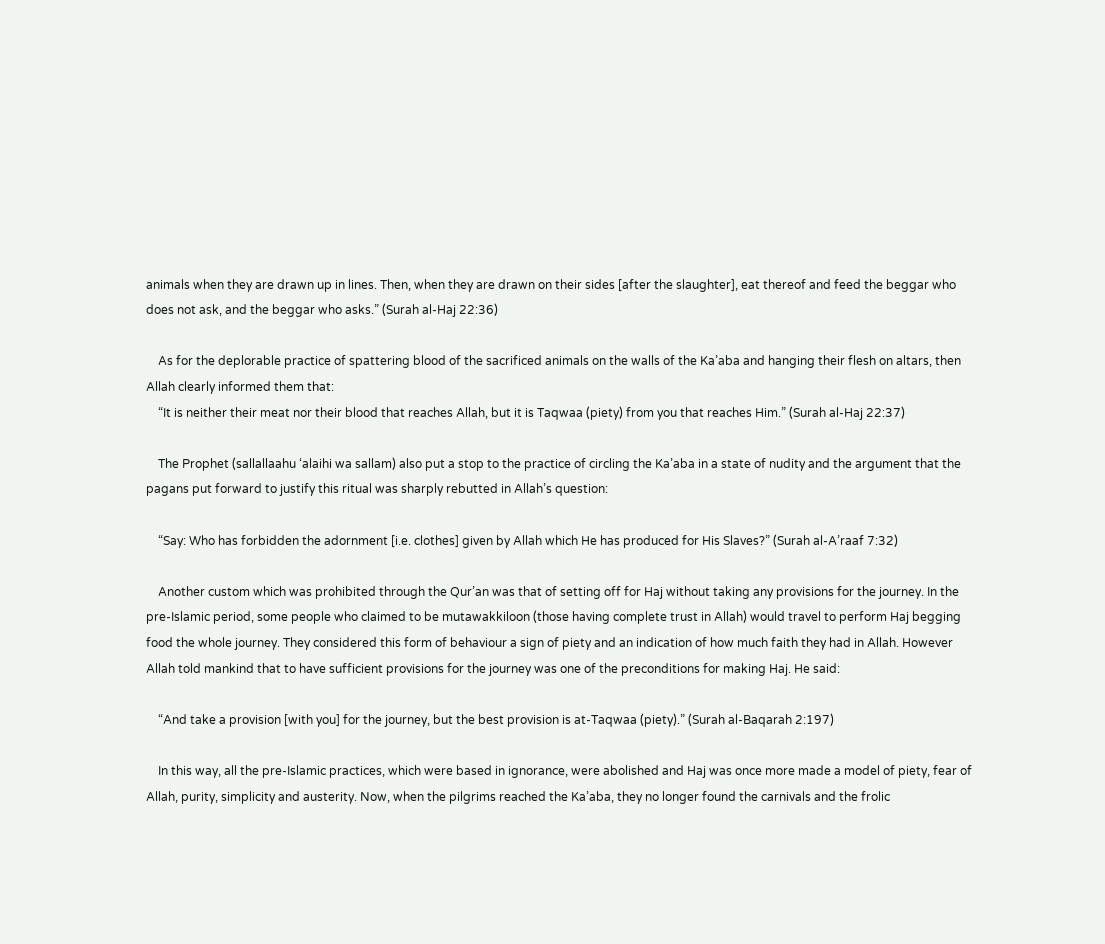animals when they are drawn up in lines. Then, when they are drawn on their sides [after the slaughter], eat thereof and feed the beggar who does not ask, and the beggar who asks.” (Surah al-Haj 22:36)

    As for the deplorable practice of spattering blood of the sacrificed animals on the walls of the Ka’aba and hanging their flesh on altars, then Allah clearly informed them that:
    “It is neither their meat nor their blood that reaches Allah, but it is Taqwaa (piety) from you that reaches Him.” (Surah al-Haj 22:37)

    The Prophet (sallallaahu ‘alaihi wa sallam) also put a stop to the practice of circling the Ka’aba in a state of nudity and the argument that the pagans put forward to justify this ritual was sharply rebutted in Allah’s question:

    “Say: Who has forbidden the adornment [i.e. clothes] given by Allah which He has produced for His Slaves?” (Surah al-A’raaf 7:32)

    Another custom which was prohibited through the Qur’an was that of setting off for Haj without taking any provisions for the journey. In the pre-Islamic period, some people who claimed to be mutawakkiloon (those having complete trust in Allah) would travel to perform Haj begging food the whole journey. They considered this form of behaviour a sign of piety and an indication of how much faith they had in Allah. However Allah told mankind that to have sufficient provisions for the journey was one of the preconditions for making Haj. He said:

    “And take a provision [with you] for the journey, but the best provision is at-Taqwaa (piety).” (Surah al-Baqarah 2:197)

    In this way, all the pre-Islamic practices, which were based in ignorance, were abolished and Haj was once more made a model of piety, fear of Allah, purity, simplicity and austerity. Now, when the pilgrims reached the Ka’aba, they no longer found the carnivals and the frolic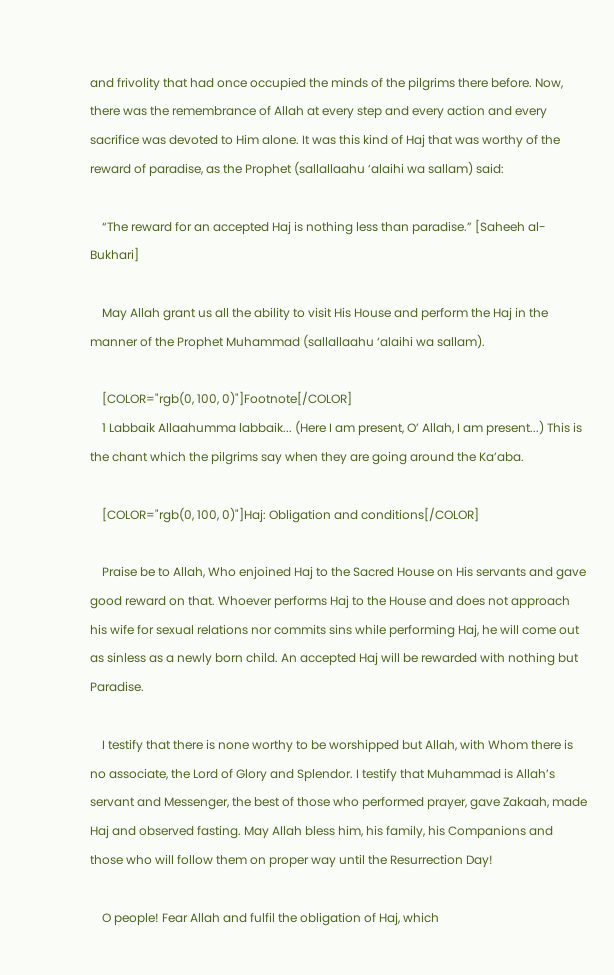and frivolity that had once occupied the minds of the pilgrims there before. Now, there was the remembrance of Allah at every step and every action and every sacrifice was devoted to Him alone. It was this kind of Haj that was worthy of the reward of paradise, as the Prophet (sallallaahu ‘alaihi wa sallam) said:

    “The reward for an accepted Haj is nothing less than paradise.” [Saheeh al-Bukhari]

    May Allah grant us all the ability to visit His House and perform the Haj in the manner of the Prophet Muhammad (sallallaahu ‘alaihi wa sallam).

    [COLOR="rgb(0, 100, 0)"]Footnote[/COLOR]
    1 Labbaik Allaahumma labbaik... (Here I am present, O’ Allah, I am present...) This is the chant which the pilgrims say when they are going around the Ka’aba.

    [COLOR="rgb(0, 100, 0)"]Haj: Obligation and conditions[/COLOR]

    Praise be to Allah, Who enjoined Haj to the Sacred House on His servants and gave good reward on that. Whoever performs Haj to the House and does not approach his wife for sexual relations nor commits sins while performing Haj, he will come out as sinless as a newly born child. An accepted Haj will be rewarded with nothing but Paradise.

    I testify that there is none worthy to be worshipped but Allah, with Whom there is no associate, the Lord of Glory and Splendor. I testify that Muhammad is Allah’s servant and Messenger, the best of those who performed prayer, gave Zakaah, made Haj and observed fasting. May Allah bless him, his family, his Companions and those who will follow them on proper way until the Resurrection Day!

    O people! Fear Allah and fulfil the obligation of Haj, which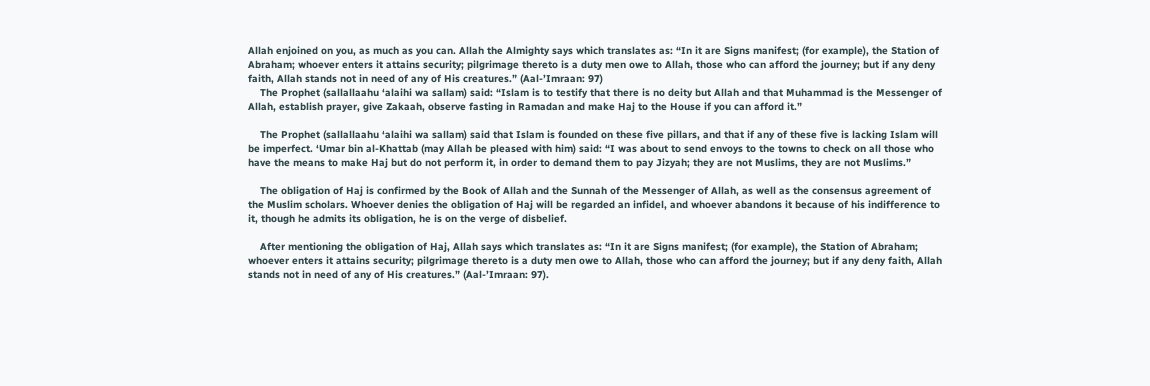Allah enjoined on you, as much as you can. Allah the Almighty says which translates as: “In it are Signs manifest; (for example), the Station of Abraham; whoever enters it attains security; pilgrimage thereto is a duty men owe to Allah, those who can afford the journey; but if any deny faith, Allah stands not in need of any of His creatures.” (Aal-’Imraan: 97)
    The Prophet (sallallaahu ‘alaihi wa sallam) said: “Islam is to testify that there is no deity but Allah and that Muhammad is the Messenger of Allah, establish prayer, give Zakaah, observe fasting in Ramadan and make Haj to the House if you can afford it.”

    The Prophet (sallallaahu ‘alaihi wa sallam) said that Islam is founded on these five pillars, and that if any of these five is lacking Islam will be imperfect. ‘Umar bin al-Khattab (may Allah be pleased with him) said: “I was about to send envoys to the towns to check on all those who have the means to make Haj but do not perform it, in order to demand them to pay Jizyah; they are not Muslims, they are not Muslims.”

    The obligation of Haj is confirmed by the Book of Allah and the Sunnah of the Messenger of Allah, as well as the consensus agreement of the Muslim scholars. Whoever denies the obligation of Haj will be regarded an infidel, and whoever abandons it because of his indifference to it, though he admits its obligation, he is on the verge of disbelief.

    After mentioning the obligation of Haj, Allah says which translates as: “In it are Signs manifest; (for example), the Station of Abraham; whoever enters it attains security; pilgrimage thereto is a duty men owe to Allah, those who can afford the journey; but if any deny faith, Allah stands not in need of any of His creatures.” (Aal-’Imraan: 97).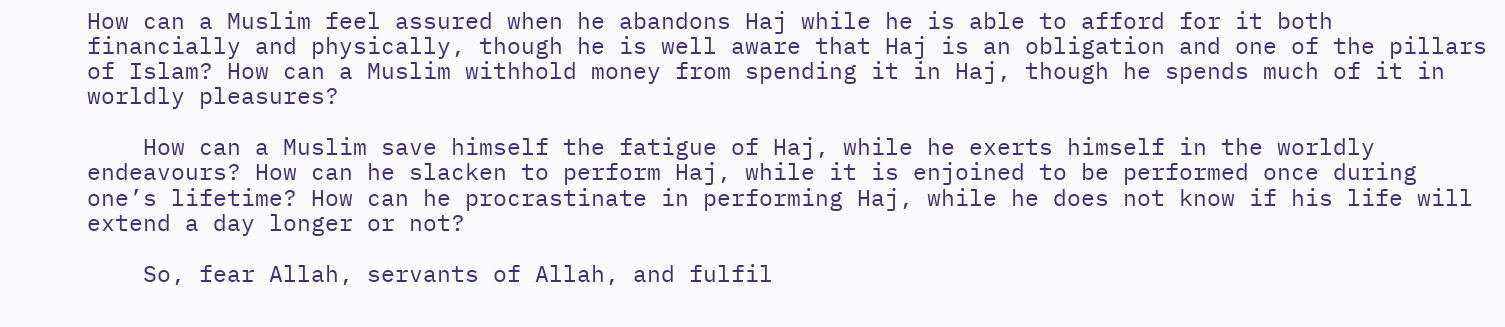How can a Muslim feel assured when he abandons Haj while he is able to afford for it both financially and physically, though he is well aware that Haj is an obligation and one of the pillars of Islam? How can a Muslim withhold money from spending it in Haj, though he spends much of it in worldly pleasures?

    How can a Muslim save himself the fatigue of Haj, while he exerts himself in the worldly endeavours? How can he slacken to perform Haj, while it is enjoined to be performed once during one’s lifetime? How can he procrastinate in performing Haj, while he does not know if his life will extend a day longer or not?

    So, fear Allah, servants of Allah, and fulfil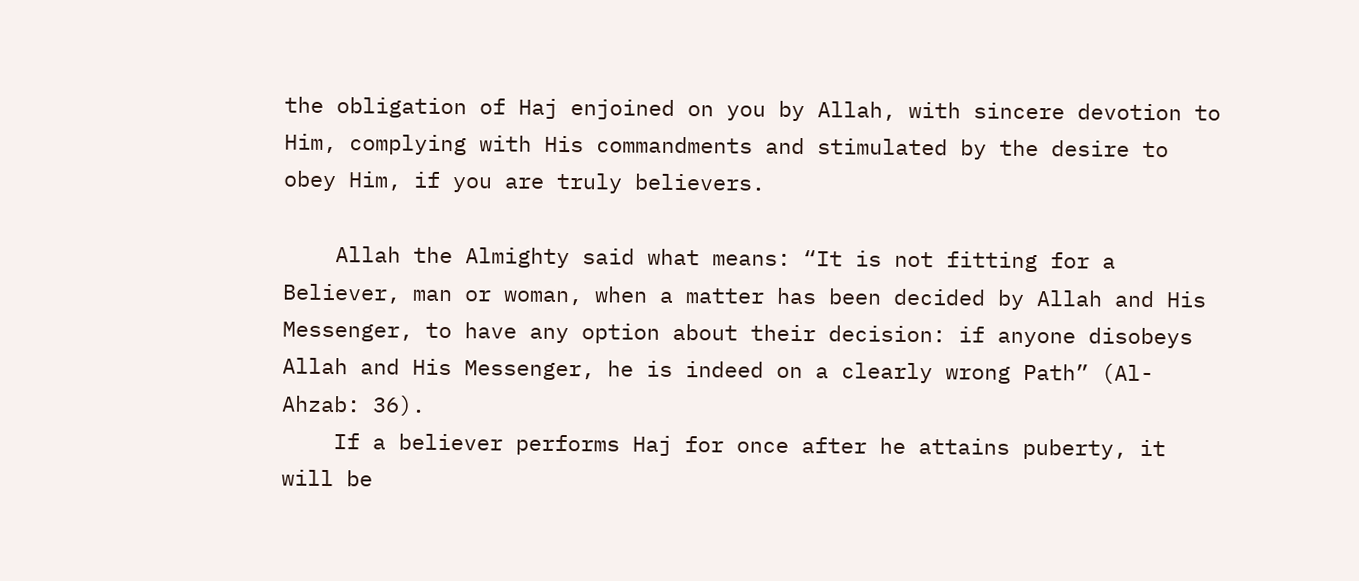the obligation of Haj enjoined on you by Allah, with sincere devotion to Him, complying with His commandments and stimulated by the desire to obey Him, if you are truly believers.

    Allah the Almighty said what means: “It is not fitting for a Believer, man or woman, when a matter has been decided by Allah and His Messenger, to have any option about their decision: if anyone disobeys Allah and His Messenger, he is indeed on a clearly wrong Path” (Al-Ahzab: 36).
    If a believer performs Haj for once after he attains puberty, it will be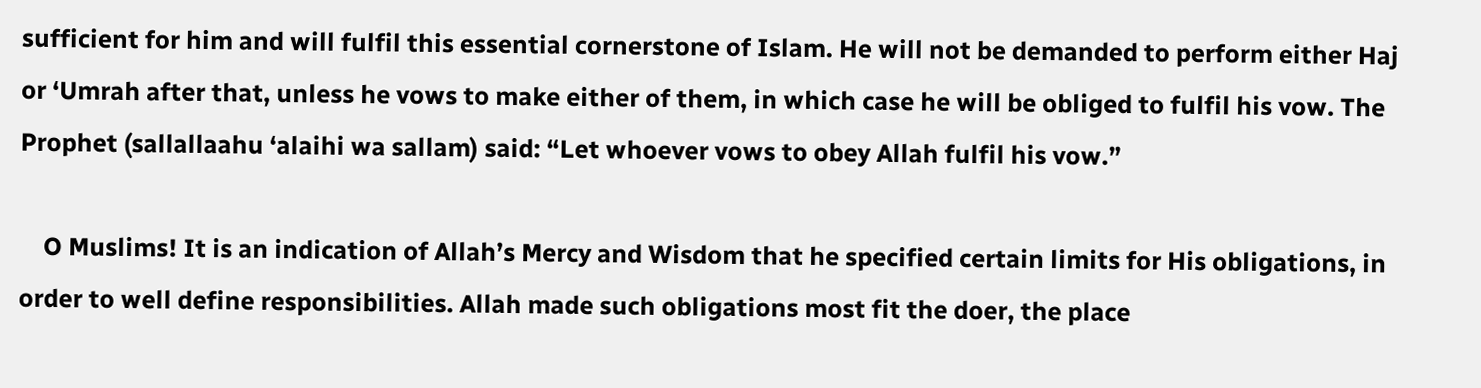sufficient for him and will fulfil this essential cornerstone of Islam. He will not be demanded to perform either Haj or ‘Umrah after that, unless he vows to make either of them, in which case he will be obliged to fulfil his vow. The Prophet (sallallaahu ‘alaihi wa sallam) said: “Let whoever vows to obey Allah fulfil his vow.”

    O Muslims! It is an indication of Allah’s Mercy and Wisdom that he specified certain limits for His obligations, in order to well define responsibilities. Allah made such obligations most fit the doer, the place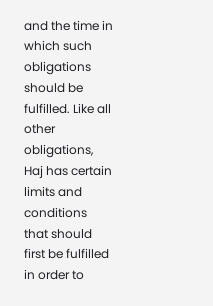and the time in which such obligations should be fulfilled. Like all other obligations, Haj has certain limits and conditions that should first be fulfilled in order to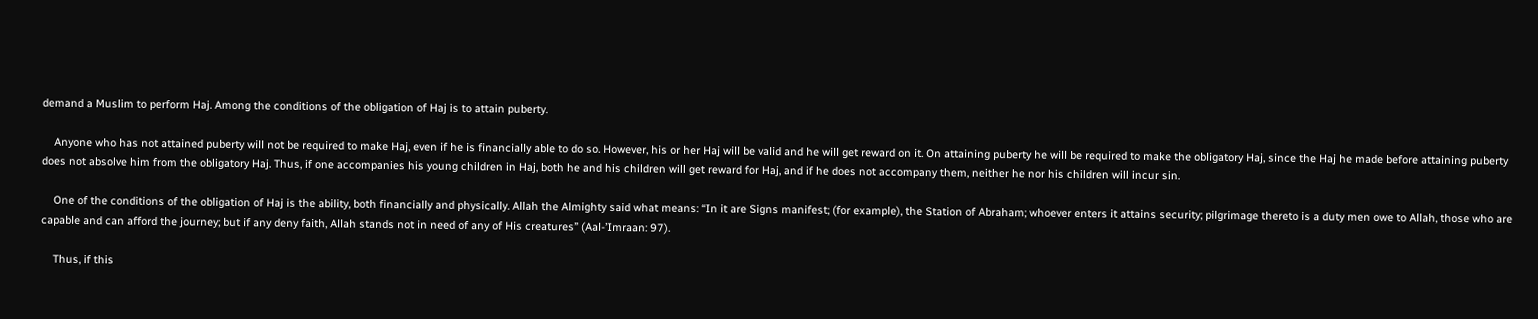demand a Muslim to perform Haj. Among the conditions of the obligation of Haj is to attain puberty.

    Anyone who has not attained puberty will not be required to make Haj, even if he is financially able to do so. However, his or her Haj will be valid and he will get reward on it. On attaining puberty he will be required to make the obligatory Haj, since the Haj he made before attaining puberty does not absolve him from the obligatory Haj. Thus, if one accompanies his young children in Haj, both he and his children will get reward for Haj, and if he does not accompany them, neither he nor his children will incur sin.

    One of the conditions of the obligation of Haj is the ability, both financially and physically. Allah the Almighty said what means: “In it are Signs manifest; (for example), the Station of Abraham; whoever enters it attains security; pilgrimage thereto is a duty men owe to Allah, those who are capable and can afford the journey; but if any deny faith, Allah stands not in need of any of His creatures” (Aal-’Imraan: 97).

    Thus, if this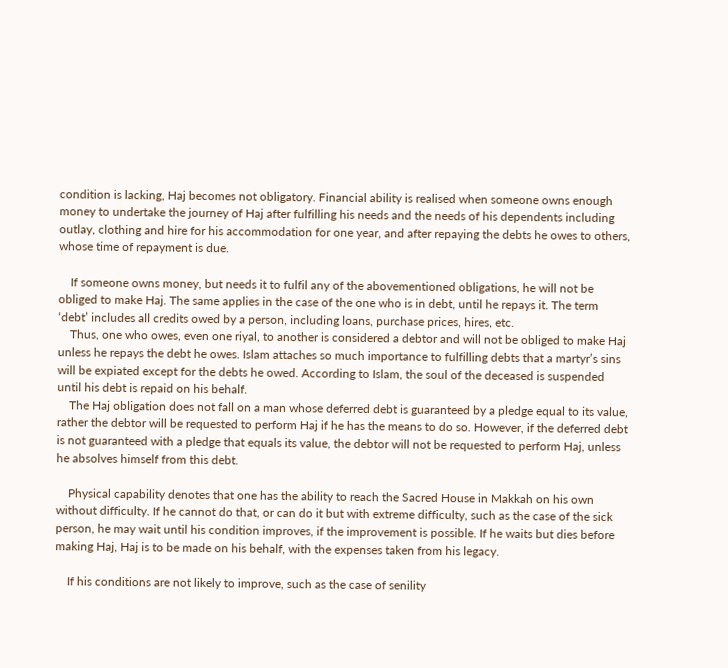condition is lacking, Haj becomes not obligatory. Financial ability is realised when someone owns enough money to undertake the journey of Haj after fulfilling his needs and the needs of his dependents including outlay, clothing and hire for his accommodation for one year, and after repaying the debts he owes to others, whose time of repayment is due.

    If someone owns money, but needs it to fulfil any of the abovementioned obligations, he will not be obliged to make Haj. The same applies in the case of the one who is in debt, until he repays it. The term ‘debt’ includes all credits owed by a person, including loans, purchase prices, hires, etc.
    Thus, one who owes, even one riyal, to another is considered a debtor and will not be obliged to make Haj unless he repays the debt he owes. Islam attaches so much importance to fulfilling debts that a martyr’s sins will be expiated except for the debts he owed. According to Islam, the soul of the deceased is suspended until his debt is repaid on his behalf.
    The Haj obligation does not fall on a man whose deferred debt is guaranteed by a pledge equal to its value, rather the debtor will be requested to perform Haj if he has the means to do so. However, if the deferred debt is not guaranteed with a pledge that equals its value, the debtor will not be requested to perform Haj, unless he absolves himself from this debt.

    Physical capability denotes that one has the ability to reach the Sacred House in Makkah on his own without difficulty. If he cannot do that, or can do it but with extreme difficulty, such as the case of the sick person, he may wait until his condition improves, if the improvement is possible. If he waits but dies before making Haj, Haj is to be made on his behalf, with the expenses taken from his legacy.

    If his conditions are not likely to improve, such as the case of senility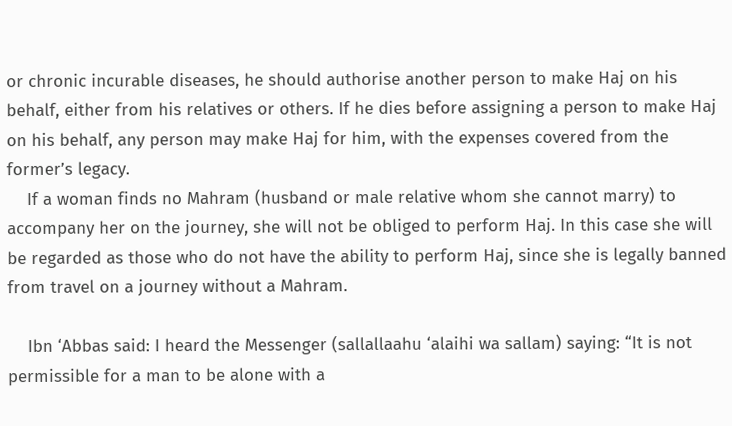or chronic incurable diseases, he should authorise another person to make Haj on his behalf, either from his relatives or others. If he dies before assigning a person to make Haj on his behalf, any person may make Haj for him, with the expenses covered from the former’s legacy.
    If a woman finds no Mahram (husband or male relative whom she cannot marry) to accompany her on the journey, she will not be obliged to perform Haj. In this case she will be regarded as those who do not have the ability to perform Haj, since she is legally banned from travel on a journey without a Mahram.

    Ibn ‘Abbas said: I heard the Messenger (sallallaahu ‘alaihi wa sallam) saying: “It is not permissible for a man to be alone with a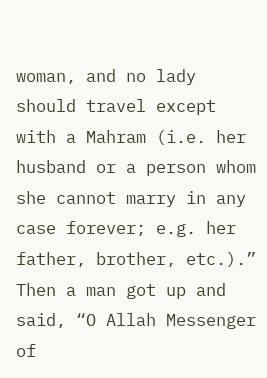woman, and no lady should travel except with a Mahram (i.e. her husband or a person whom she cannot marry in any case forever; e.g. her father, brother, etc.).” Then a man got up and said, “O Allah Messenger of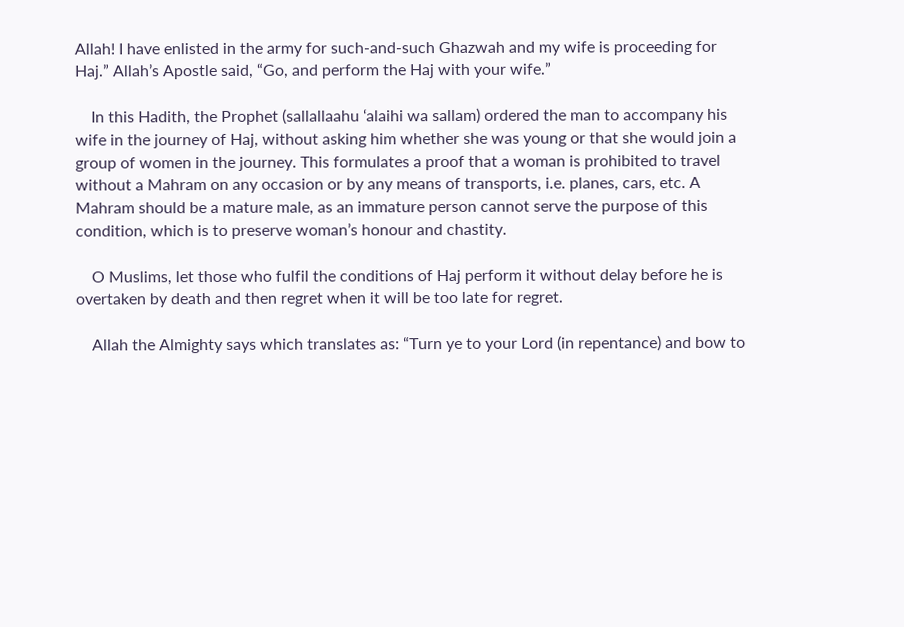Allah! I have enlisted in the army for such-and-such Ghazwah and my wife is proceeding for Haj.” Allah’s Apostle said, “Go, and perform the Haj with your wife.”

    In this Hadith, the Prophet (sallallaahu ‘alaihi wa sallam) ordered the man to accompany his wife in the journey of Haj, without asking him whether she was young or that she would join a group of women in the journey. This formulates a proof that a woman is prohibited to travel without a Mahram on any occasion or by any means of transports, i.e. planes, cars, etc. A Mahram should be a mature male, as an immature person cannot serve the purpose of this condition, which is to preserve woman’s honour and chastity.

    O Muslims, let those who fulfil the conditions of Haj perform it without delay before he is overtaken by death and then regret when it will be too late for regret.

    Allah the Almighty says which translates as: “Turn ye to your Lord (in repentance) and bow to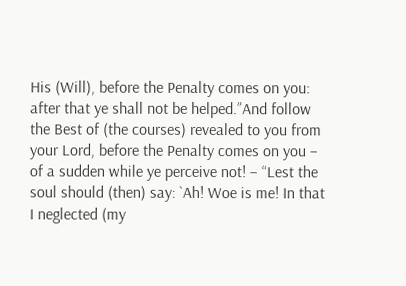His (Will), before the Penalty comes on you: after that ye shall not be helped.”And follow the Best of (the courses) revealed to you from your Lord, before the Penalty comes on you – of a sudden while ye perceive not! – “Lest the soul should (then) say: `Ah! Woe is me! In that I neglected (my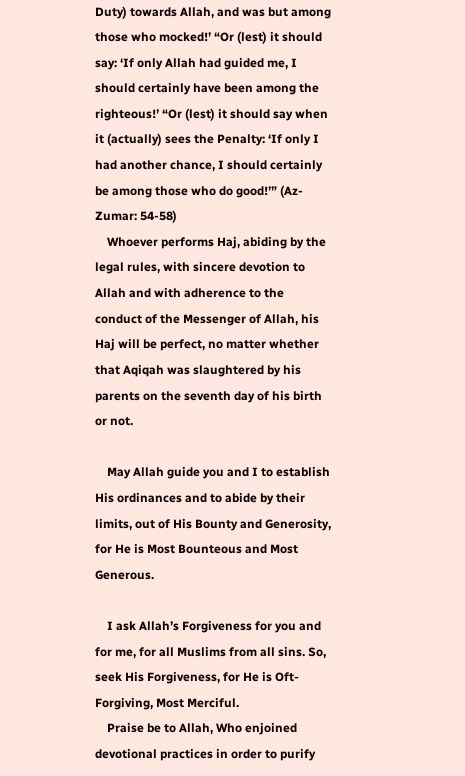Duty) towards Allah, and was but among those who mocked!’ “Or (lest) it should say: ‘If only Allah had guided me, I should certainly have been among the righteous!’ “Or (lest) it should say when it (actually) sees the Penalty: ‘If only I had another chance, I should certainly be among those who do good!’” (Az-Zumar: 54-58)
    Whoever performs Haj, abiding by the legal rules, with sincere devotion to Allah and with adherence to the conduct of the Messenger of Allah, his Haj will be perfect, no matter whether that Aqiqah was slaughtered by his parents on the seventh day of his birth or not.

    May Allah guide you and I to establish His ordinances and to abide by their limits, out of His Bounty and Generosity, for He is Most Bounteous and Most Generous.

    I ask Allah’s Forgiveness for you and for me, for all Muslims from all sins. So, seek His Forgiveness, for He is Oft-Forgiving, Most Merciful.
    Praise be to Allah, Who enjoined devotional practices in order to purify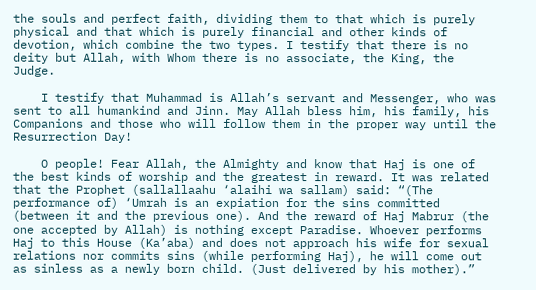the souls and perfect faith, dividing them to that which is purely physical and that which is purely financial and other kinds of devotion, which combine the two types. I testify that there is no deity but Allah, with Whom there is no associate, the King, the Judge.

    I testify that Muhammad is Allah’s servant and Messenger, who was sent to all humankind and Jinn. May Allah bless him, his family, his Companions and those who will follow them in the proper way until the Resurrection Day!

    O people! Fear Allah, the Almighty and know that Haj is one of the best kinds of worship and the greatest in reward. It was related that the Prophet (sallallaahu ‘alaihi wa sallam) said: “(The performance of) ‘Umrah is an expiation for the sins committed (between it and the previous one). And the reward of Haj Mabrur (the one accepted by Allah) is nothing except Paradise. Whoever performs Haj to this House (Ka’aba) and does not approach his wife for sexual relations nor commits sins (while performing Haj), he will come out as sinless as a newly born child. (Just delivered by his mother).”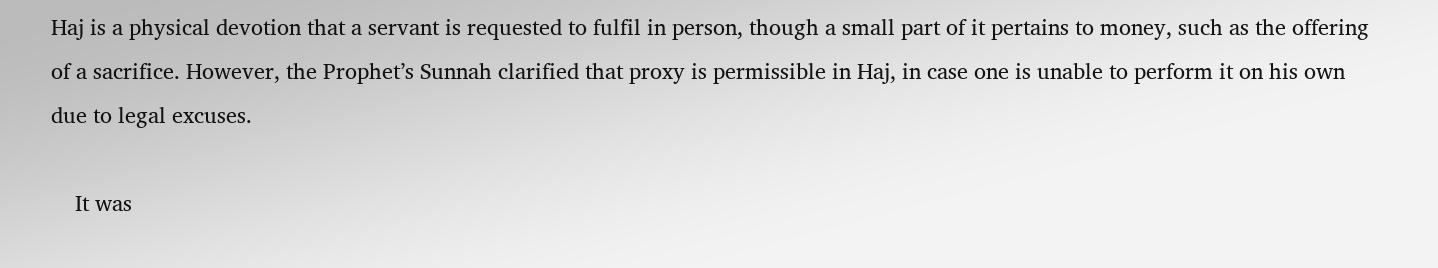Haj is a physical devotion that a servant is requested to fulfil in person, though a small part of it pertains to money, such as the offering of a sacrifice. However, the Prophet’s Sunnah clarified that proxy is permissible in Haj, in case one is unable to perform it on his own due to legal excuses.

    It was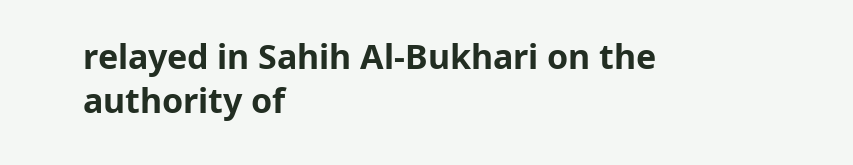relayed in Sahih Al-Bukhari on the authority of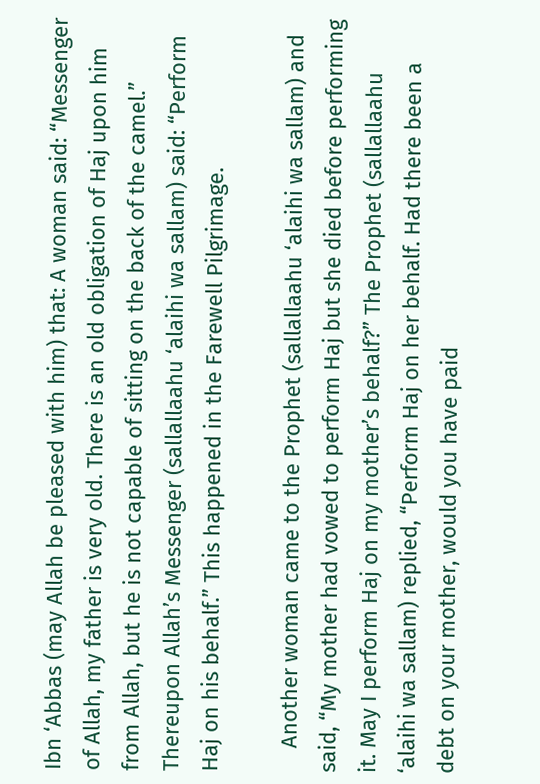Ibn ‘Abbas (may Allah be pleased with him) that: A woman said: “Messenger of Allah, my father is very old. There is an old obligation of Haj upon him from Allah, but he is not capable of sitting on the back of the camel.” Thereupon Allah’s Messenger (sallallaahu ‘alaihi wa sallam) said: “Perform Haj on his behalf.” This happened in the Farewell Pilgrimage.

    Another woman came to the Prophet (sallallaahu ‘alaihi wa sallam) and said, “My mother had vowed to perform Haj but she died before performing it. May I perform Haj on my mother’s behalf?” The Prophet (sallallaahu ‘alaihi wa sallam) replied, “Perform Haj on her behalf. Had there been a debt on your mother, would you have paid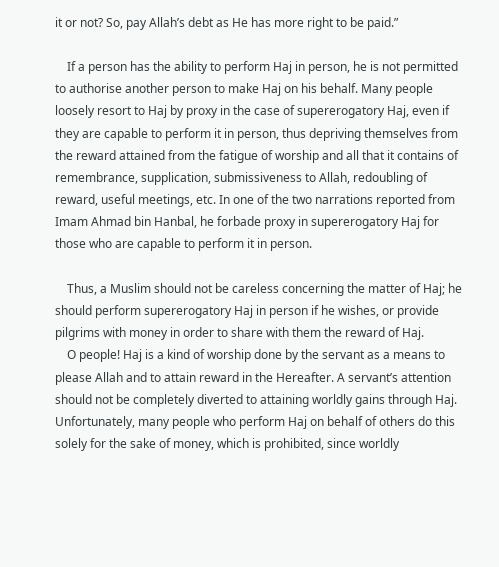it or not? So, pay Allah’s debt as He has more right to be paid.”

    If a person has the ability to perform Haj in person, he is not permitted to authorise another person to make Haj on his behalf. Many people loosely resort to Haj by proxy in the case of supererogatory Haj, even if they are capable to perform it in person, thus depriving themselves from the reward attained from the fatigue of worship and all that it contains of remembrance, supplication, submissiveness to Allah, redoubling of reward, useful meetings, etc. In one of the two narrations reported from Imam Ahmad bin Hanbal, he forbade proxy in supererogatory Haj for those who are capable to perform it in person.

    Thus, a Muslim should not be careless concerning the matter of Haj; he should perform supererogatory Haj in person if he wishes, or provide pilgrims with money in order to share with them the reward of Haj.
    O people! Haj is a kind of worship done by the servant as a means to please Allah and to attain reward in the Hereafter. A servant’s attention should not be completely diverted to attaining worldly gains through Haj. Unfortunately, many people who perform Haj on behalf of others do this solely for the sake of money, which is prohibited, since worldly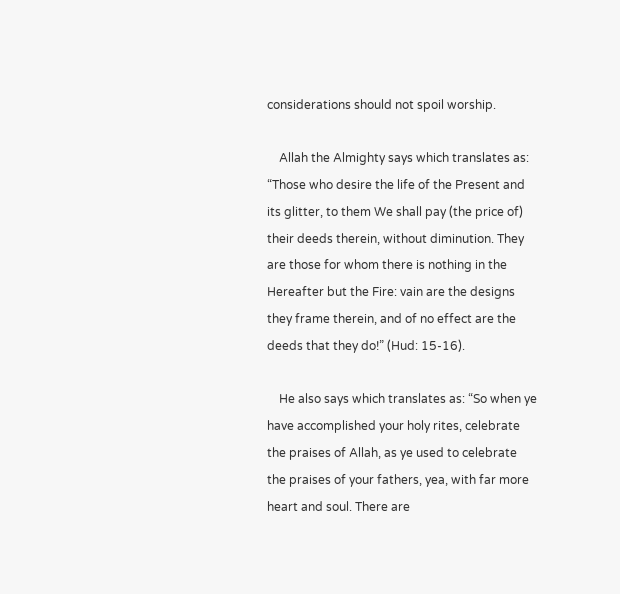considerations should not spoil worship.

    Allah the Almighty says which translates as: “Those who desire the life of the Present and its glitter, to them We shall pay (the price of) their deeds therein, without diminution. They are those for whom there is nothing in the Hereafter but the Fire: vain are the designs they frame therein, and of no effect are the deeds that they do!” (Hud: 15-16).

    He also says which translates as: “So when ye have accomplished your holy rites, celebrate the praises of Allah, as ye used to celebrate the praises of your fathers, yea, with far more heart and soul. There are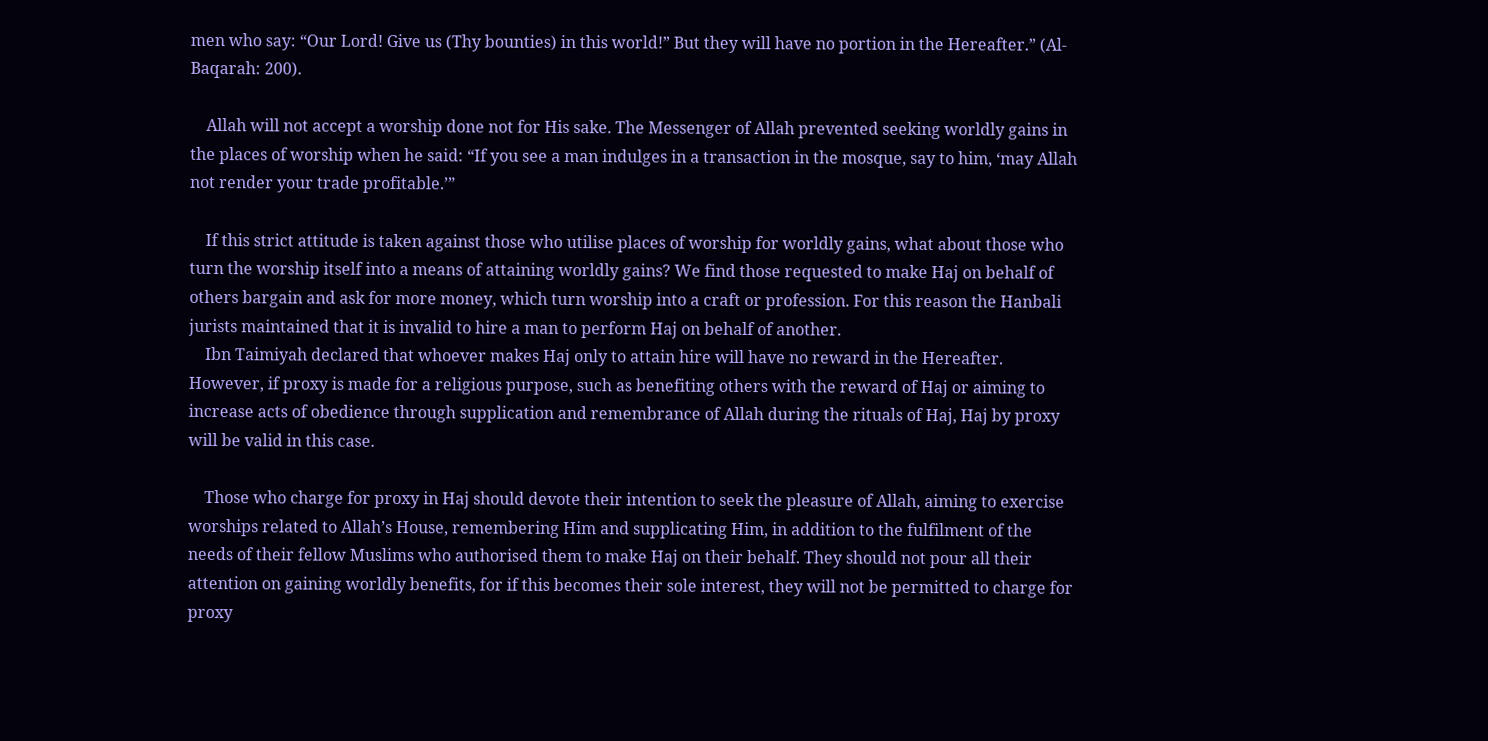men who say: “Our Lord! Give us (Thy bounties) in this world!” But they will have no portion in the Hereafter.” (Al-Baqarah: 200).

    Allah will not accept a worship done not for His sake. The Messenger of Allah prevented seeking worldly gains in the places of worship when he said: “If you see a man indulges in a transaction in the mosque, say to him, ‘may Allah not render your trade profitable.’”

    If this strict attitude is taken against those who utilise places of worship for worldly gains, what about those who turn the worship itself into a means of attaining worldly gains? We find those requested to make Haj on behalf of others bargain and ask for more money, which turn worship into a craft or profession. For this reason the Hanbali jurists maintained that it is invalid to hire a man to perform Haj on behalf of another.
    Ibn Taimiyah declared that whoever makes Haj only to attain hire will have no reward in the Hereafter. However, if proxy is made for a religious purpose, such as benefiting others with the reward of Haj or aiming to increase acts of obedience through supplication and remembrance of Allah during the rituals of Haj, Haj by proxy will be valid in this case.

    Those who charge for proxy in Haj should devote their intention to seek the pleasure of Allah, aiming to exercise worships related to Allah’s House, remembering Him and supplicating Him, in addition to the fulfilment of the needs of their fellow Muslims who authorised them to make Haj on their behalf. They should not pour all their attention on gaining worldly benefits, for if this becomes their sole interest, they will not be permitted to charge for proxy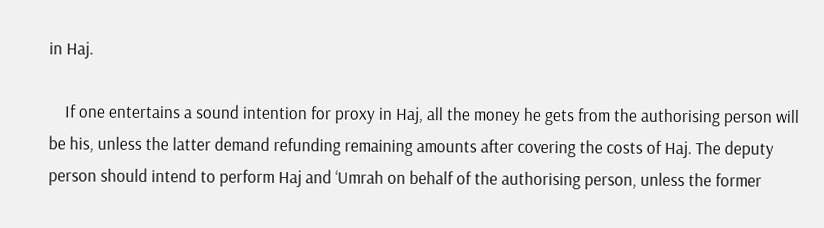in Haj.

    If one entertains a sound intention for proxy in Haj, all the money he gets from the authorising person will be his, unless the latter demand refunding remaining amounts after covering the costs of Haj. The deputy person should intend to perform Haj and ‘Umrah on behalf of the authorising person, unless the former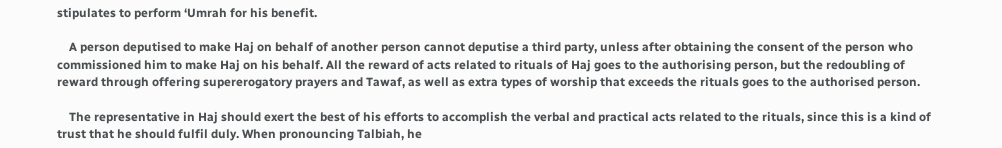stipulates to perform ‘Umrah for his benefit.

    A person deputised to make Haj on behalf of another person cannot deputise a third party, unless after obtaining the consent of the person who commissioned him to make Haj on his behalf. All the reward of acts related to rituals of Haj goes to the authorising person, but the redoubling of reward through offering supererogatory prayers and Tawaf, as well as extra types of worship that exceeds the rituals goes to the authorised person.

    The representative in Haj should exert the best of his efforts to accomplish the verbal and practical acts related to the rituals, since this is a kind of trust that he should fulfil duly. When pronouncing Talbiah, he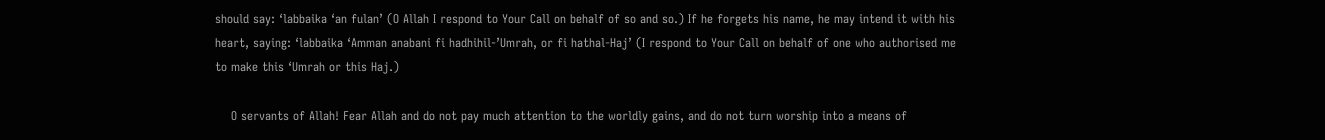should say: ‘labbaika ‘an fulan’ (O Allah I respond to Your Call on behalf of so and so.) If he forgets his name, he may intend it with his heart, saying: ‘labbaika ‘Amman anabani fi hadhihil-’Umrah, or fi hathal-Haj’ (I respond to Your Call on behalf of one who authorised me to make this ‘Umrah or this Haj.)

    O servants of Allah! Fear Allah and do not pay much attention to the worldly gains, and do not turn worship into a means of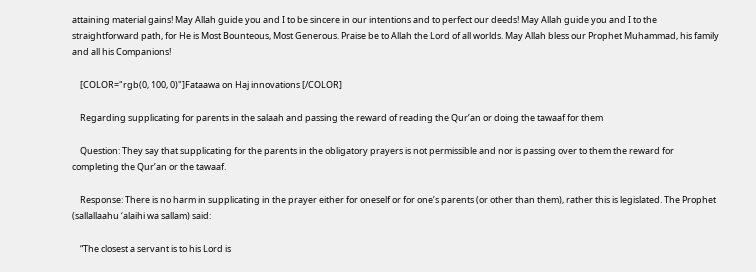attaining material gains! May Allah guide you and I to be sincere in our intentions and to perfect our deeds! May Allah guide you and I to the straightforward path, for He is Most Bounteous, Most Generous. Praise be to Allah the Lord of all worlds. May Allah bless our Prophet Muhammad, his family and all his Companions!

    [COLOR="rgb(0, 100, 0)"]Fataawa on Haj innovations [/COLOR]

    Regarding supplicating for parents in the salaah and passing the reward of reading the Qur’an or doing the tawaaf for them

    Question: They say that supplicating for the parents in the obligatory prayers is not permissible and nor is passing over to them the reward for completing the Qur’an or the tawaaf.

    Response: There is no harm in supplicating in the prayer either for oneself or for one’s parents (or other than them), rather this is legislated. The Prophet (sallallaahu ‘alaihi wa sallam) said:

    “The closest a servant is to his Lord is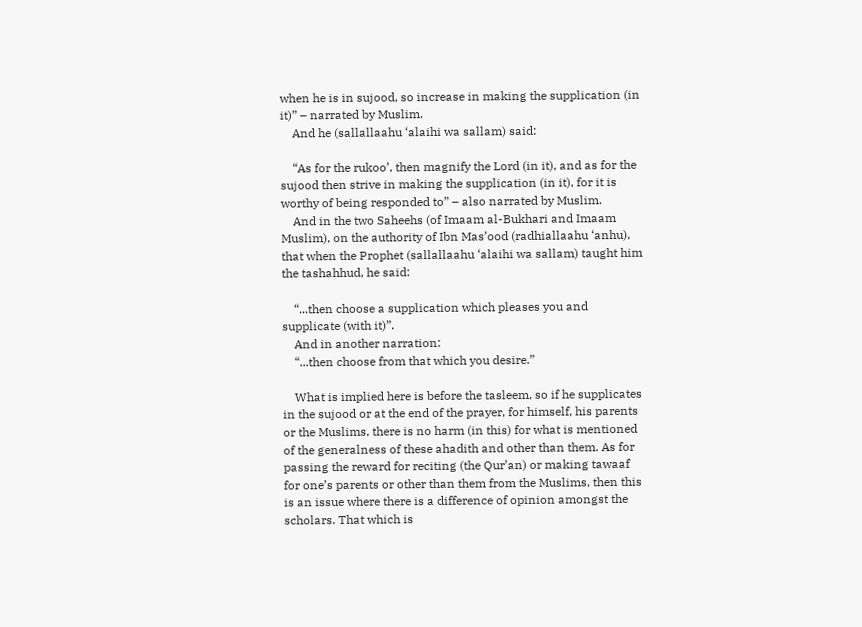when he is in sujood, so increase in making the supplication (in it)” – narrated by Muslim.
    And he (sallallaahu ‘alaihi wa sallam) said:

    “As for the rukoo’, then magnify the Lord (in it), and as for the sujood then strive in making the supplication (in it), for it is worthy of being responded to” – also narrated by Muslim.
    And in the two Saheehs (of Imaam al-Bukhari and Imaam Muslim), on the authority of Ibn Mas’ood (radhiallaahu ‘anhu), that when the Prophet (sallallaahu ‘alaihi wa sallam) taught him the tashahhud, he said:

    “...then choose a supplication which pleases you and supplicate (with it)”.
    And in another narration:
    “...then choose from that which you desire.”

    What is implied here is before the tasleem, so if he supplicates in the sujood or at the end of the prayer, for himself, his parents or the Muslims, there is no harm (in this) for what is mentioned of the generalness of these ahadith and other than them. As for passing the reward for reciting (the Qur’an) or making tawaaf for one’s parents or other than them from the Muslims, then this is an issue where there is a difference of opinion amongst the scholars. That which is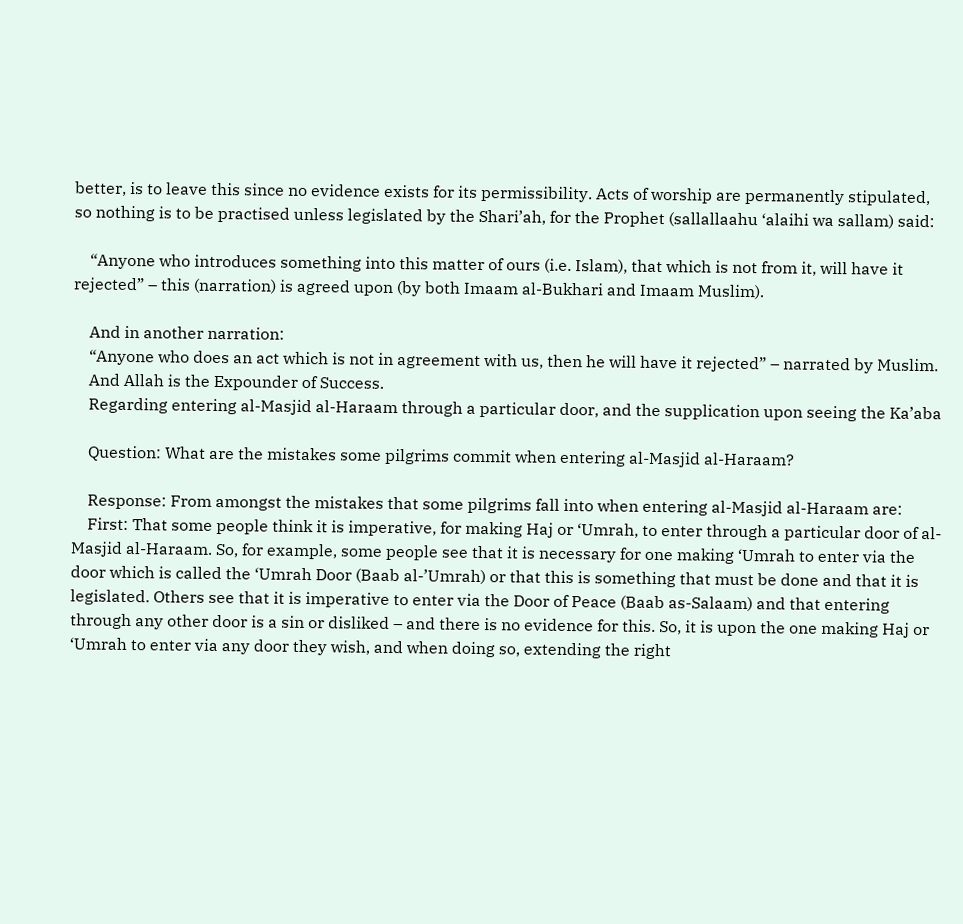better, is to leave this since no evidence exists for its permissibility. Acts of worship are permanently stipulated, so nothing is to be practised unless legislated by the Shari’ah, for the Prophet (sallallaahu ‘alaihi wa sallam) said:

    “Anyone who introduces something into this matter of ours (i.e. Islam), that which is not from it, will have it rejected” – this (narration) is agreed upon (by both Imaam al-Bukhari and Imaam Muslim).

    And in another narration:
    “Anyone who does an act which is not in agreement with us, then he will have it rejected” – narrated by Muslim.
    And Allah is the Expounder of Success.
    Regarding entering al-Masjid al-Haraam through a particular door, and the supplication upon seeing the Ka’aba

    Question: What are the mistakes some pilgrims commit when entering al-Masjid al-Haraam?

    Response: From amongst the mistakes that some pilgrims fall into when entering al-Masjid al-Haraam are:
    First: That some people think it is imperative, for making Haj or ‘Umrah, to enter through a particular door of al-Masjid al-Haraam. So, for example, some people see that it is necessary for one making ‘Umrah to enter via the door which is called the ‘Umrah Door (Baab al-’Umrah) or that this is something that must be done and that it is legislated. Others see that it is imperative to enter via the Door of Peace (Baab as-Salaam) and that entering through any other door is a sin or disliked – and there is no evidence for this. So, it is upon the one making Haj or ‘Umrah to enter via any door they wish, and when doing so, extending the right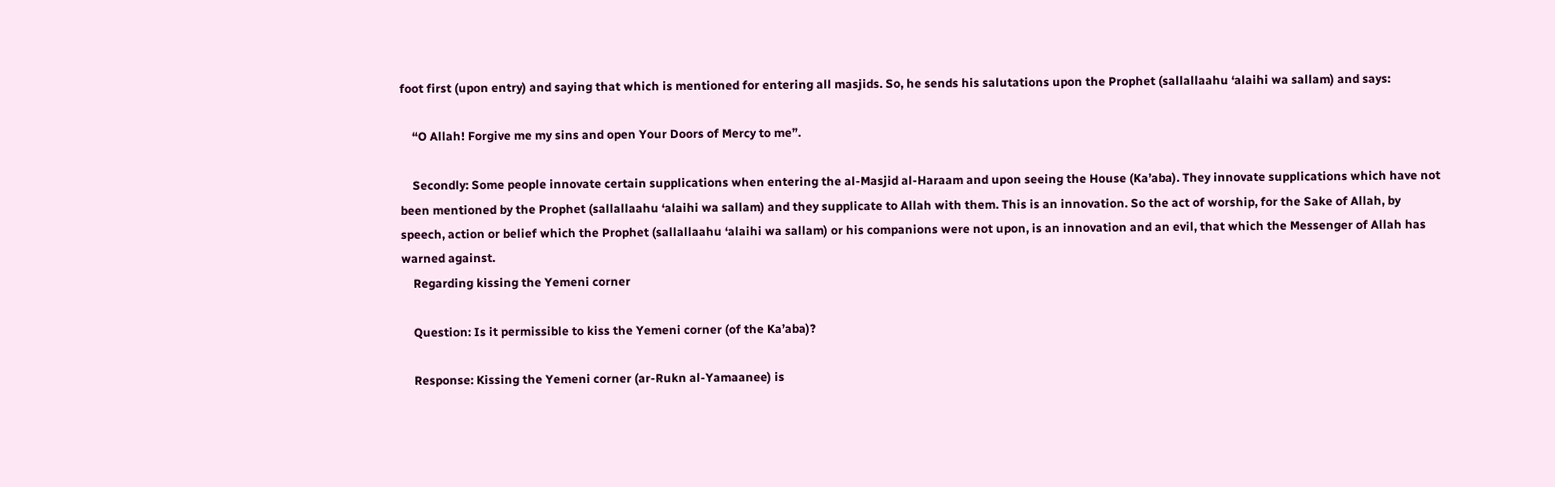foot first (upon entry) and saying that which is mentioned for entering all masjids. So, he sends his salutations upon the Prophet (sallallaahu ‘alaihi wa sallam) and says:

    “O Allah! Forgive me my sins and open Your Doors of Mercy to me”.

    Secondly: Some people innovate certain supplications when entering the al-Masjid al-Haraam and upon seeing the House (Ka’aba). They innovate supplications which have not been mentioned by the Prophet (sallallaahu ‘alaihi wa sallam) and they supplicate to Allah with them. This is an innovation. So the act of worship, for the Sake of Allah, by speech, action or belief which the Prophet (sallallaahu ‘alaihi wa sallam) or his companions were not upon, is an innovation and an evil, that which the Messenger of Allah has warned against.
    Regarding kissing the Yemeni corner

    Question: Is it permissible to kiss the Yemeni corner (of the Ka’aba)?

    Response: Kissing the Yemeni corner (ar-Rukn al-Yamaanee) is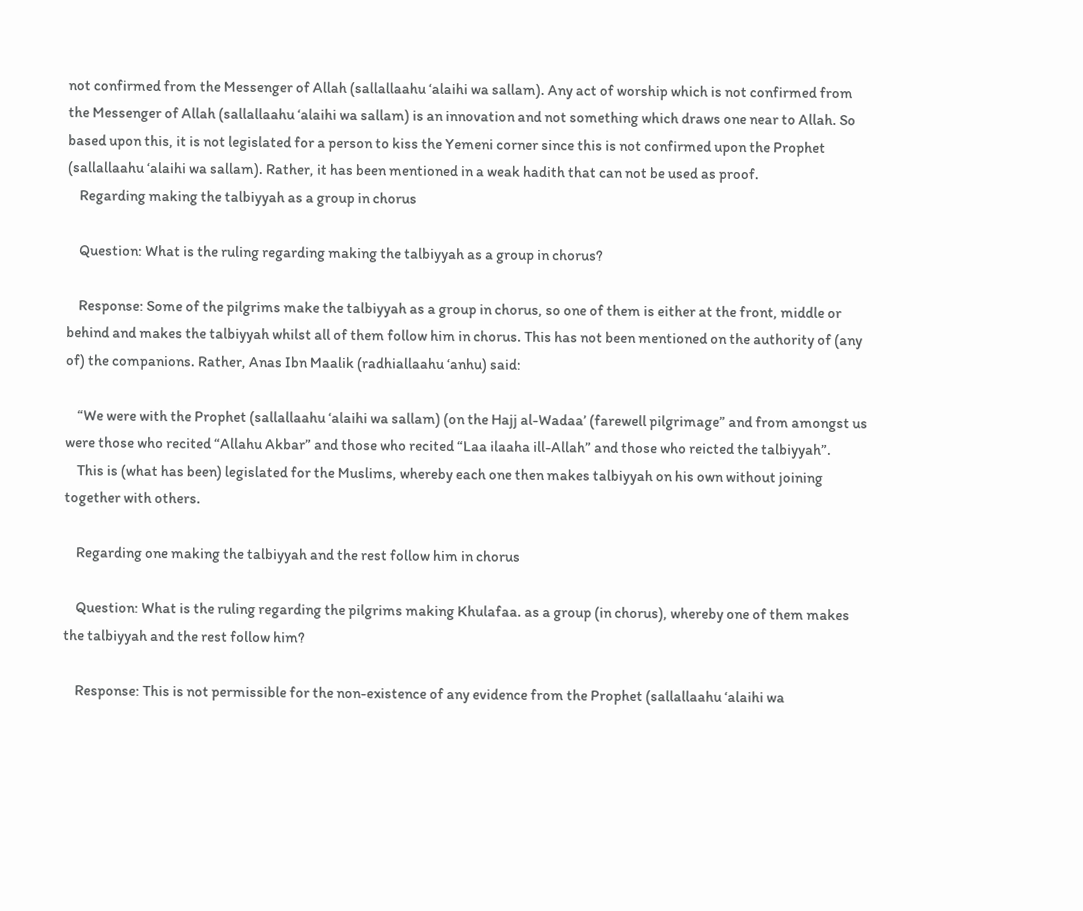not confirmed from the Messenger of Allah (sallallaahu ‘alaihi wa sallam). Any act of worship which is not confirmed from the Messenger of Allah (sallallaahu ‘alaihi wa sallam) is an innovation and not something which draws one near to Allah. So based upon this, it is not legislated for a person to kiss the Yemeni corner since this is not confirmed upon the Prophet (sallallaahu ‘alaihi wa sallam). Rather, it has been mentioned in a weak hadith that can not be used as proof.
    Regarding making the talbiyyah as a group in chorus

    Question: What is the ruling regarding making the talbiyyah as a group in chorus?

    Response: Some of the pilgrims make the talbiyyah as a group in chorus, so one of them is either at the front, middle or behind and makes the talbiyyah whilst all of them follow him in chorus. This has not been mentioned on the authority of (any of) the companions. Rather, Anas Ibn Maalik (radhiallaahu ‘anhu) said:

    “We were with the Prophet (sallallaahu ‘alaihi wa sallam) (on the Hajj al-Wadaa’ (farewell pilgrimage” and from amongst us were those who recited “Allahu Akbar” and those who recited “Laa ilaaha ill-Allah” and those who reicted the talbiyyah”.
    This is (what has been) legislated for the Muslims, whereby each one then makes talbiyyah on his own without joining together with others.

    Regarding one making the talbiyyah and the rest follow him in chorus

    Question: What is the ruling regarding the pilgrims making Khulafaa. as a group (in chorus), whereby one of them makes the talbiyyah and the rest follow him?

    Response: This is not permissible for the non-existence of any evidence from the Prophet (sallallaahu ‘alaihi wa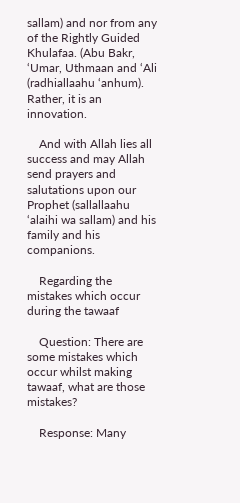sallam) and nor from any of the Rightly Guided Khulafaa. (Abu Bakr, ‘Umar, Uthmaan and ‘Ali (radhiallaahu ‘anhum). Rather, it is an innovation.

    And with Allah lies all success and may Allah send prayers and salutations upon our Prophet (sallallaahu ‘alaihi wa sallam) and his family and his companions.

    Regarding the mistakes which occur during the tawaaf

    Question: There are some mistakes which occur whilst making tawaaf, what are those mistakes?

    Response: Many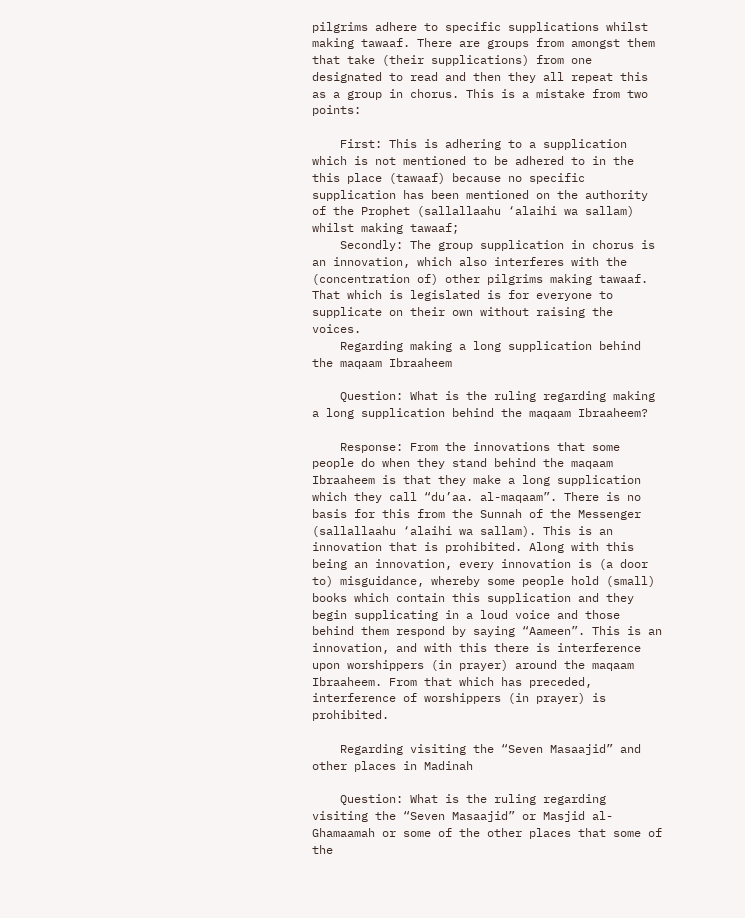pilgrims adhere to specific supplications whilst making tawaaf. There are groups from amongst them that take (their supplications) from one designated to read and then they all repeat this as a group in chorus. This is a mistake from two points:

    First: This is adhering to a supplication which is not mentioned to be adhered to in the this place (tawaaf) because no specific supplication has been mentioned on the authority of the Prophet (sallallaahu ‘alaihi wa sallam) whilst making tawaaf;
    Secondly: The group supplication in chorus is an innovation, which also interferes with the (concentration of) other pilgrims making tawaaf. That which is legislated is for everyone to supplicate on their own without raising the voices.
    Regarding making a long supplication behind the maqaam Ibraaheem

    Question: What is the ruling regarding making a long supplication behind the maqaam Ibraaheem?

    Response: From the innovations that some people do when they stand behind the maqaam Ibraaheem is that they make a long supplication which they call “du’aa. al-maqaam”. There is no basis for this from the Sunnah of the Messenger (sallallaahu ‘alaihi wa sallam). This is an innovation that is prohibited. Along with this being an innovation, every innovation is (a door to) misguidance, whereby some people hold (small) books which contain this supplication and they begin supplicating in a loud voice and those behind them respond by saying “Aameen”. This is an innovation, and with this there is interference upon worshippers (in prayer) around the maqaam Ibraaheem. From that which has preceded, interference of worshippers (in prayer) is prohibited.

    Regarding visiting the “Seven Masaajid” and other places in Madinah

    Question: What is the ruling regarding visiting the “Seven Masaajid” or Masjid al-Ghamaamah or some of the other places that some of the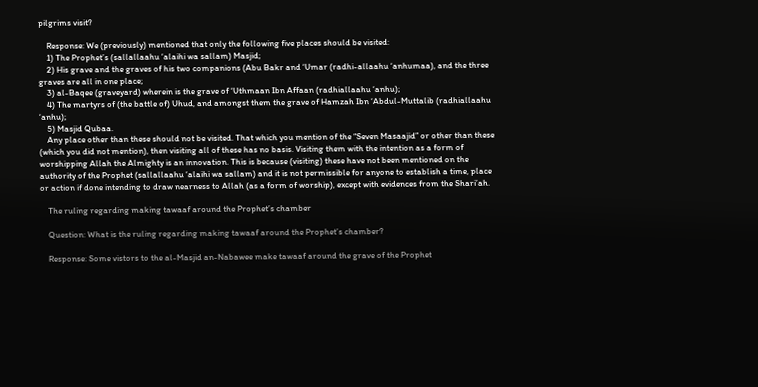pilgrims visit?

    Response: We (previously) mentioned that only the following five places should be visited:
    1) The Prophet’s (sallallaahu ‘alaihi wa sallam) Masjid;
    2) His grave and the graves of his two companions (Abu Bakr and ‘Umar (radhi-allaahu ‘anhumaa), and the three graves are all in one place;
    3) al-Baqee (graveyard) wherein is the grave of ‘Uthmaan Ibn Affaan (radhiallaahu ‘anhu);
    4) The martyrs of (the battle of) Uhud, and amongst them the grave of Hamzah Ibn ‘Abdul-Muttalib (radhiallaahu ‘anhu);
    5) Masjid Qubaa.
    Any place other than these should not be visited. That which you mention of the “Seven Masaajid” or other than these (which you did not mention), then visiting all of these has no basis. Visiting them with the intention as a form of worshipping Allah the Almighty is an innovation. This is because (visiting) these have not been mentioned on the authority of the Prophet (sallallaahu ‘alaihi wa sallam) and it is not permissible for anyone to establish a time, place or action if done intending to draw nearness to Allah (as a form of worship), except with evidences from the Shari’ah.

    The ruling regarding making tawaaf around the Prophet’s chamber

    Question: What is the ruling regarding making tawaaf around the Prophet’s chamber?

    Response: Some vistors to the al-Masjid an-Nabawee make tawaaf around the grave of the Prophet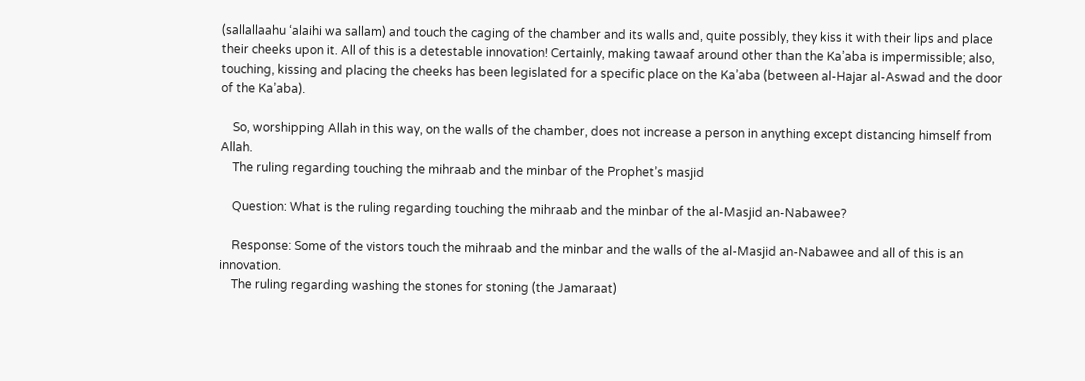(sallallaahu ‘alaihi wa sallam) and touch the caging of the chamber and its walls and, quite possibly, they kiss it with their lips and place their cheeks upon it. All of this is a detestable innovation! Certainly, making tawaaf around other than the Ka’aba is impermissible; also, touching, kissing and placing the cheeks has been legislated for a specific place on the Ka’aba (between al-Hajar al-Aswad and the door of the Ka’aba).

    So, worshipping Allah in this way, on the walls of the chamber, does not increase a person in anything except distancing himself from Allah.
    The ruling regarding touching the mihraab and the minbar of the Prophet’s masjid

    Question: What is the ruling regarding touching the mihraab and the minbar of the al-Masjid an-Nabawee?

    Response: Some of the vistors touch the mihraab and the minbar and the walls of the al-Masjid an-Nabawee and all of this is an innovation.
    The ruling regarding washing the stones for stoning (the Jamaraat)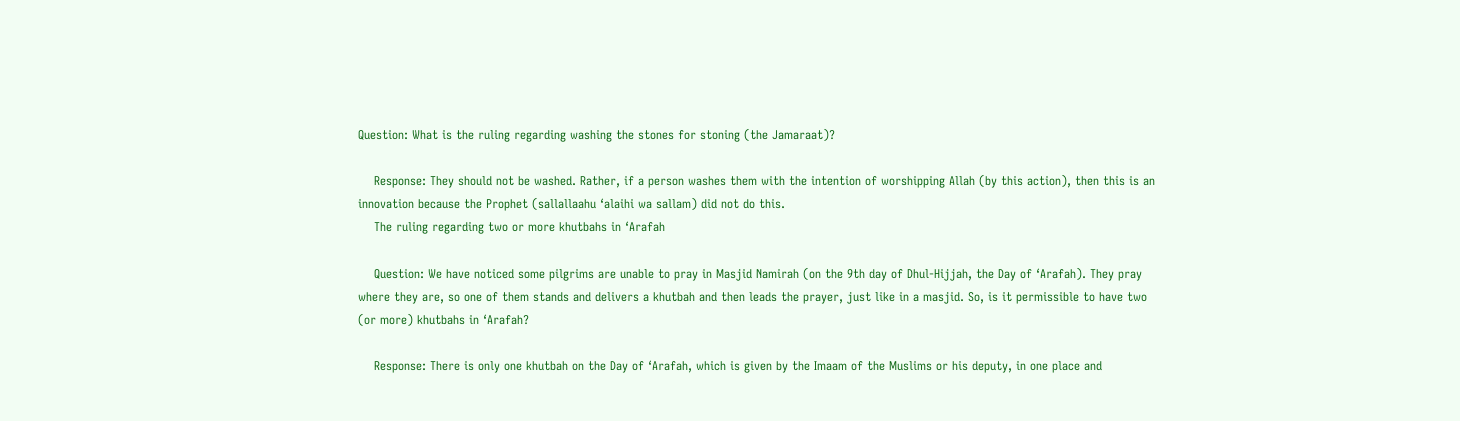Question: What is the ruling regarding washing the stones for stoning (the Jamaraat)?

    Response: They should not be washed. Rather, if a person washes them with the intention of worshipping Allah (by this action), then this is an innovation because the Prophet (sallallaahu ‘alaihi wa sallam) did not do this.
    The ruling regarding two or more khutbahs in ‘Arafah

    Question: We have noticed some pilgrims are unable to pray in Masjid Namirah (on the 9th day of Dhul-Hijjah, the Day of ‘Arafah). They pray where they are, so one of them stands and delivers a khutbah and then leads the prayer, just like in a masjid. So, is it permissible to have two (or more) khutbahs in ‘Arafah?

    Response: There is only one khutbah on the Day of ‘Arafah, which is given by the Imaam of the Muslims or his deputy, in one place and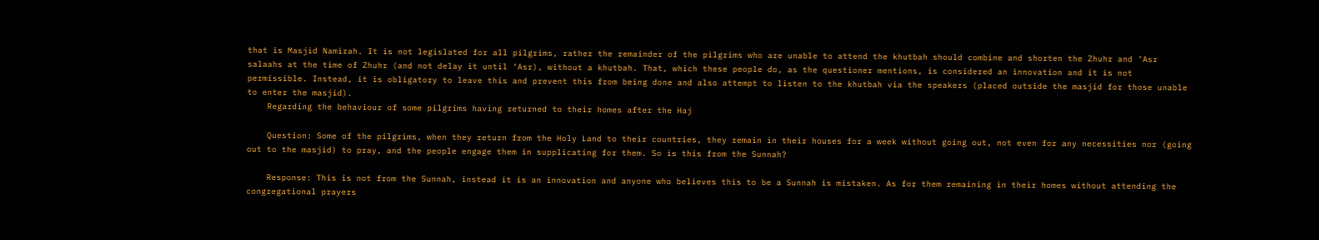that is Masjid Namirah. It is not legislated for all pilgrims, rather the remainder of the pilgrims who are unable to attend the khutbah should combine and shorten the Zhuhr and ‘Asr salaahs at the time of Zhuhr (and not delay it until ‘Asr), without a khutbah. That, which these people do, as the questioner mentions, is considered an innovation and it is not permissible. Instead, it is obligatory to leave this and prevent this from being done and also attempt to listen to the khutbah via the speakers (placed outside the masjid for those unable to enter the masjid).
    Regarding the behaviour of some pilgrims having returned to their homes after the Haj

    Question: Some of the pilgrims, when they return from the Holy Land to their countries, they remain in their houses for a week without going out, not even for any necessities nor (going out to the masjid) to pray, and the people engage them in supplicating for them. So is this from the Sunnah?

    Response: This is not from the Sunnah, instead it is an innovation and anyone who believes this to be a Sunnah is mistaken. As for them remaining in their homes without attending the congregational prayers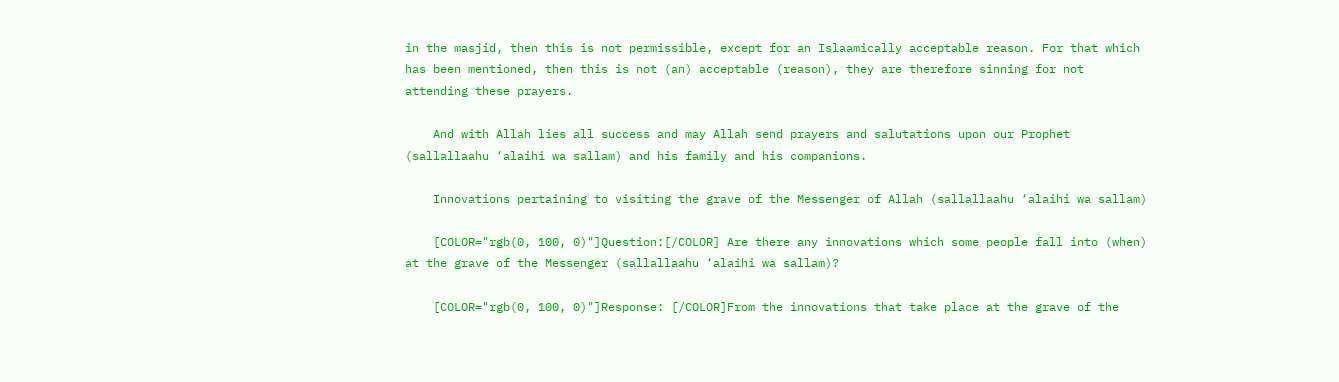in the masjid, then this is not permissible, except for an Islaamically acceptable reason. For that which has been mentioned, then this is not (an) acceptable (reason), they are therefore sinning for not attending these prayers.

    And with Allah lies all success and may Allah send prayers and salutations upon our Prophet (sallallaahu ‘alaihi wa sallam) and his family and his companions.

    Innovations pertaining to visiting the grave of the Messenger of Allah (sallallaahu ‘alaihi wa sallam)

    [COLOR="rgb(0, 100, 0)"]Question:[/COLOR] Are there any innovations which some people fall into (when) at the grave of the Messenger (sallallaahu ‘alaihi wa sallam)?

    [COLOR="rgb(0, 100, 0)"]Response: [/COLOR]From the innovations that take place at the grave of the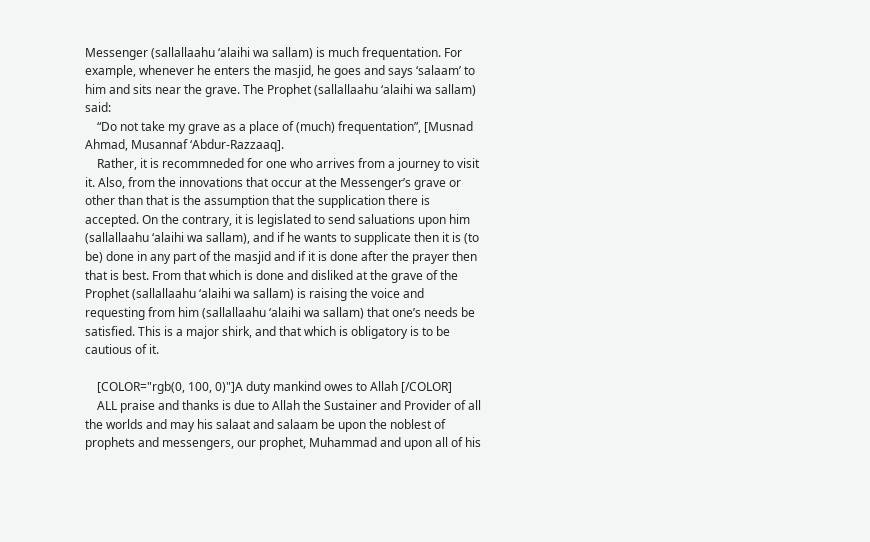Messenger (sallallaahu ‘alaihi wa sallam) is much frequentation. For example, whenever he enters the masjid, he goes and says ‘salaam’ to him and sits near the grave. The Prophet (sallallaahu ‘alaihi wa sallam) said:
    “Do not take my grave as a place of (much) frequentation”, [Musnad Ahmad, Musannaf ‘Abdur-Razzaaq].
    Rather, it is recommneded for one who arrives from a journey to visit it. Also, from the innovations that occur at the Messenger’s grave or other than that is the assumption that the supplication there is accepted. On the contrary, it is legislated to send saluations upon him (sallallaahu ‘alaihi wa sallam), and if he wants to supplicate then it is (to be) done in any part of the masjid and if it is done after the prayer then that is best. From that which is done and disliked at the grave of the Prophet (sallallaahu ‘alaihi wa sallam) is raising the voice and requesting from him (sallallaahu ‘alaihi wa sallam) that one’s needs be satisfied. This is a major shirk, and that which is obligatory is to be cautious of it.

    [COLOR="rgb(0, 100, 0)"]A duty mankind owes to Allah [/COLOR]
    ALL praise and thanks is due to Allah the Sustainer and Provider of all the worlds and may his salaat and salaam be upon the noblest of prophets and messengers, our prophet, Muhammad and upon all of his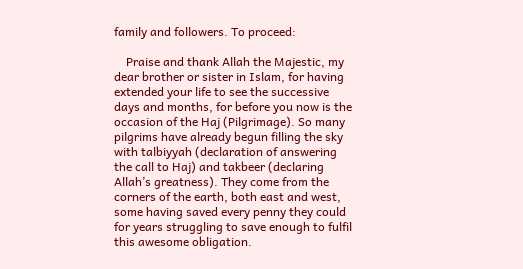family and followers. To proceed:

    Praise and thank Allah the Majestic, my dear brother or sister in Islam, for having extended your life to see the successive days and months, for before you now is the occasion of the Haj (Pilgrimage). So many pilgrims have already begun filling the sky with talbiyyah (declaration of answering the call to Haj) and takbeer (declaring Allah’s greatness). They come from the corners of the earth, both east and west, some having saved every penny they could for years struggling to save enough to fulfil this awesome obligation.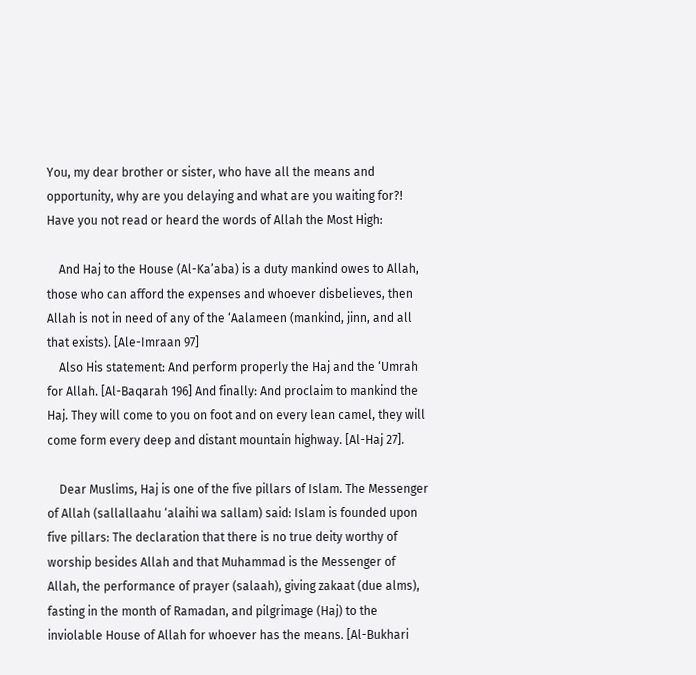You, my dear brother or sister, who have all the means and opportunity, why are you delaying and what are you waiting for?! Have you not read or heard the words of Allah the Most High:

    And Haj to the House (Al-Ka’aba) is a duty mankind owes to Allah, those who can afford the expenses and whoever disbelieves, then Allah is not in need of any of the ‘Aalameen (mankind, jinn, and all that exists). [Ale-Imraan 97]
    Also His statement: And perform properly the Haj and the ‘Umrah for Allah. [Al-Baqarah 196] And finally: And proclaim to mankind the Haj. They will come to you on foot and on every lean camel, they will come form every deep and distant mountain highway. [Al-Haj 27].

    Dear Muslims, Haj is one of the five pillars of Islam. The Messenger of Allah (sallallaahu ‘alaihi wa sallam) said: Islam is founded upon five pillars: The declaration that there is no true deity worthy of worship besides Allah and that Muhammad is the Messenger of Allah, the performance of prayer (salaah), giving zakaat (due alms), fasting in the month of Ramadan, and pilgrimage (Haj) to the inviolable House of Allah for whoever has the means. [Al-Bukhari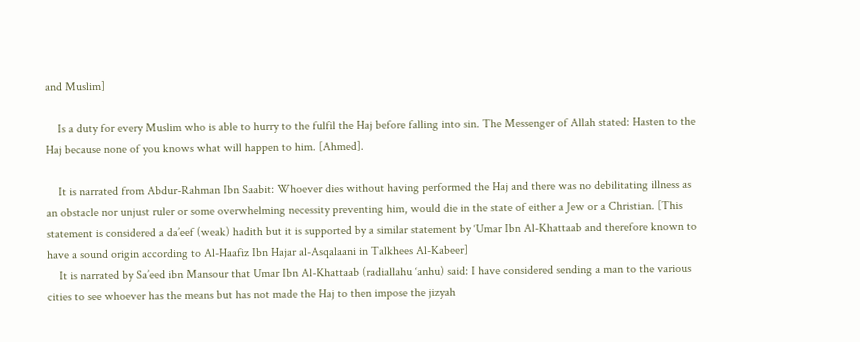and Muslim]

    Is a duty for every Muslim who is able to hurry to the fulfil the Haj before falling into sin. The Messenger of Allah stated: Hasten to the Haj because none of you knows what will happen to him. [Ahmed].

    It is narrated from Abdur-Rahman Ibn Saabit: Whoever dies without having performed the Haj and there was no debilitating illness as an obstacle nor unjust ruler or some overwhelming necessity preventing him, would die in the state of either a Jew or a Christian. [This statement is considered a da’eef (weak) hadith but it is supported by a similar statement by ‘Umar Ibn Al-Khattaab and therefore known to have a sound origin according to Al-Haafiz Ibn Hajar al-Asqalaani in Talkhees Al-Kabeer]
    It is narrated by Sa’eed ibn Mansour that Umar Ibn Al-Khattaab (radiallahu ‘anhu) said: I have considered sending a man to the various cities to see whoever has the means but has not made the Haj to then impose the jizyah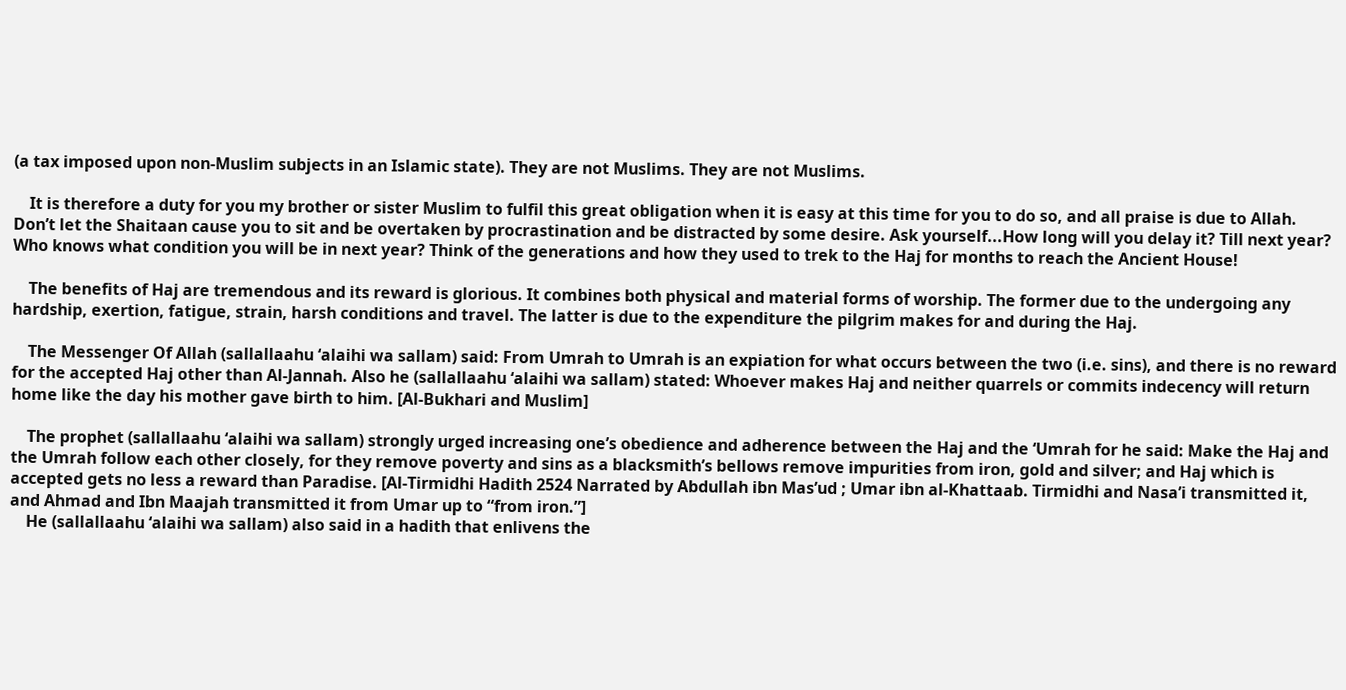(a tax imposed upon non-Muslim subjects in an Islamic state). They are not Muslims. They are not Muslims.

    It is therefore a duty for you my brother or sister Muslim to fulfil this great obligation when it is easy at this time for you to do so, and all praise is due to Allah. Don’t let the Shaitaan cause you to sit and be overtaken by procrastination and be distracted by some desire. Ask yourself...How long will you delay it? Till next year? Who knows what condition you will be in next year? Think of the generations and how they used to trek to the Haj for months to reach the Ancient House!

    The benefits of Haj are tremendous and its reward is glorious. It combines both physical and material forms of worship. The former due to the undergoing any hardship, exertion, fatigue, strain, harsh conditions and travel. The latter is due to the expenditure the pilgrim makes for and during the Haj.

    The Messenger Of Allah (sallallaahu ‘alaihi wa sallam) said: From Umrah to Umrah is an expiation for what occurs between the two (i.e. sins), and there is no reward for the accepted Haj other than Al-Jannah. Also he (sallallaahu ‘alaihi wa sallam) stated: Whoever makes Haj and neither quarrels or commits indecency will return home like the day his mother gave birth to him. [Al-Bukhari and Muslim]

    The prophet (sallallaahu ‘alaihi wa sallam) strongly urged increasing one’s obedience and adherence between the Haj and the ‘Umrah for he said: Make the Haj and the Umrah follow each other closely, for they remove poverty and sins as a blacksmith’s bellows remove impurities from iron, gold and silver; and Haj which is accepted gets no less a reward than Paradise. [Al-Tirmidhi Hadith 2524 Narrated by Abdullah ibn Mas’ud ; Umar ibn al-Khattaab. Tirmidhi and Nasa’i transmitted it, and Ahmad and Ibn Maajah transmitted it from Umar up to “from iron.”]
    He (sallallaahu ‘alaihi wa sallam) also said in a hadith that enlivens the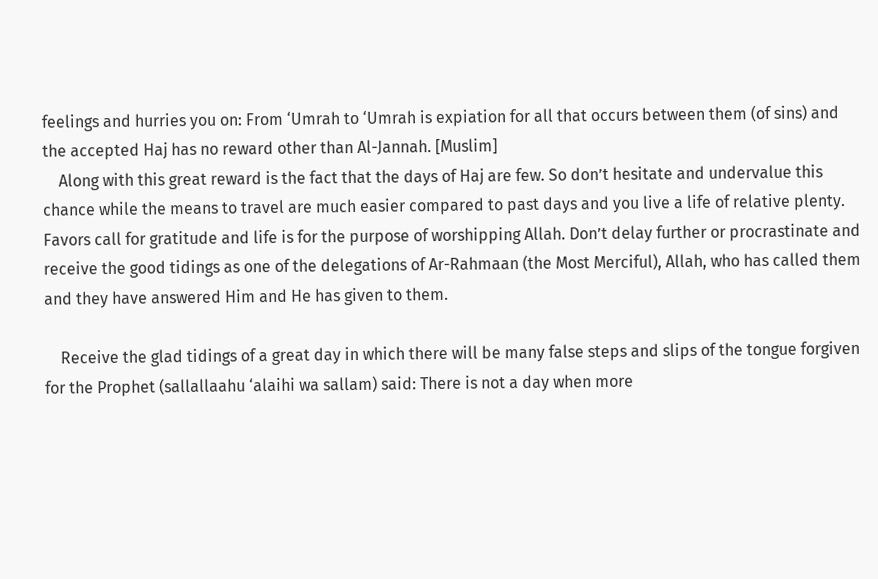feelings and hurries you on: From ‘Umrah to ‘Umrah is expiation for all that occurs between them (of sins) and the accepted Haj has no reward other than Al-Jannah. [Muslim]
    Along with this great reward is the fact that the days of Haj are few. So don’t hesitate and undervalue this chance while the means to travel are much easier compared to past days and you live a life of relative plenty. Favors call for gratitude and life is for the purpose of worshipping Allah. Don’t delay further or procrastinate and receive the good tidings as one of the delegations of Ar-Rahmaan (the Most Merciful), Allah, who has called them and they have answered Him and He has given to them.

    Receive the glad tidings of a great day in which there will be many false steps and slips of the tongue forgiven for the Prophet (sallallaahu ‘alaihi wa sallam) said: There is not a day when more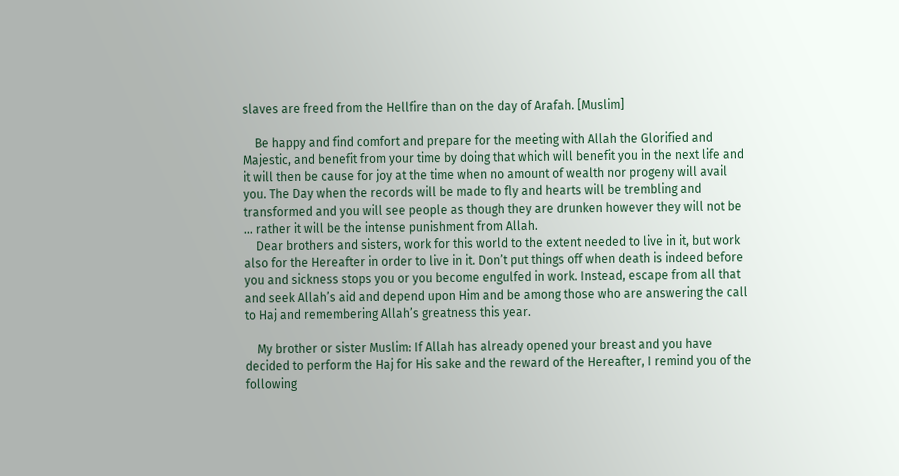slaves are freed from the Hellfire than on the day of Arafah. [Muslim]

    Be happy and find comfort and prepare for the meeting with Allah the Glorified and Majestic, and benefit from your time by doing that which will benefit you in the next life and it will then be cause for joy at the time when no amount of wealth nor progeny will avail you. The Day when the records will be made to fly and hearts will be trembling and transformed and you will see people as though they are drunken however they will not be ... rather it will be the intense punishment from Allah.
    Dear brothers and sisters, work for this world to the extent needed to live in it, but work also for the Hereafter in order to live in it. Don’t put things off when death is indeed before you and sickness stops you or you become engulfed in work. Instead, escape from all that and seek Allah’s aid and depend upon Him and be among those who are answering the call to Haj and remembering Allah’s greatness this year.

    My brother or sister Muslim: If Allah has already opened your breast and you have decided to perform the Haj for His sake and the reward of the Hereafter, I remind you of the following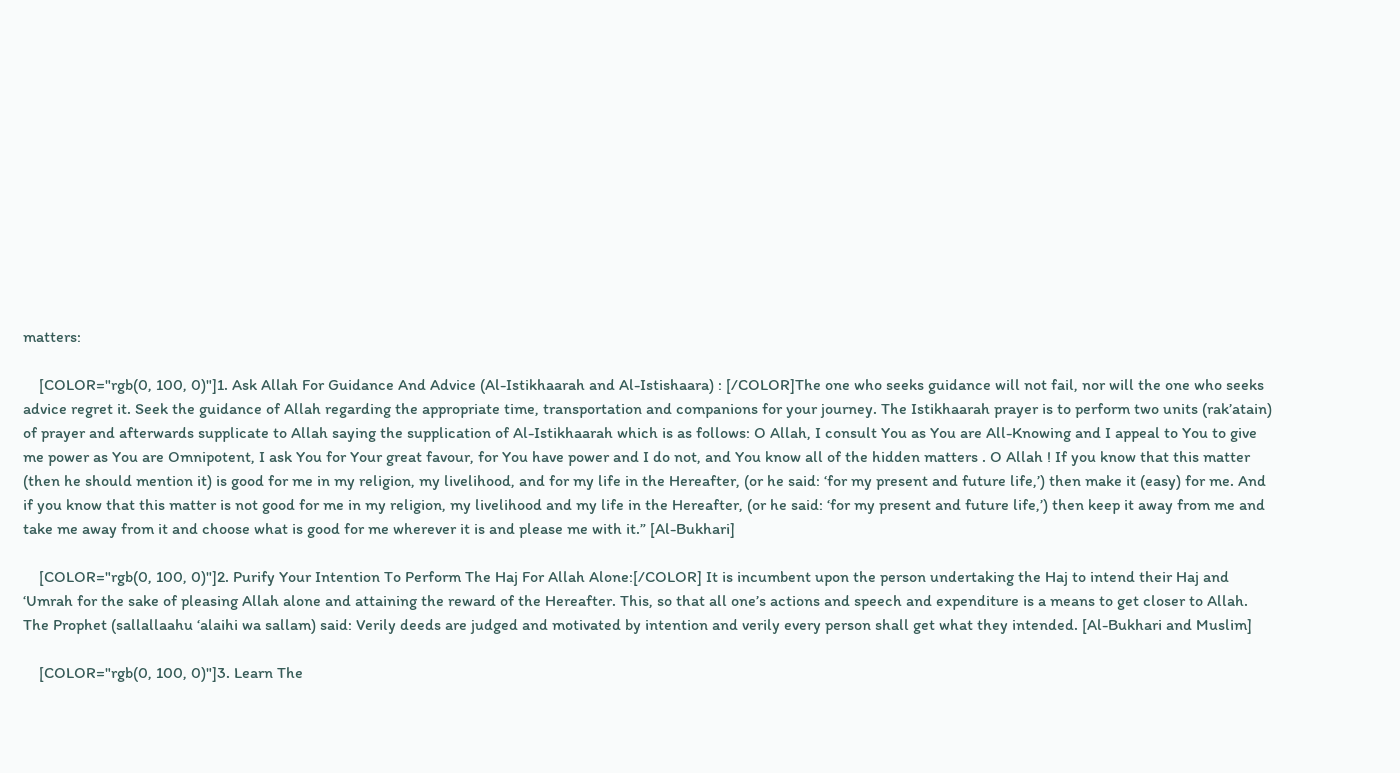matters:

    [COLOR="rgb(0, 100, 0)"]1. Ask Allah For Guidance And Advice (Al-Istikhaarah and Al-Istishaara) : [/COLOR]The one who seeks guidance will not fail, nor will the one who seeks advice regret it. Seek the guidance of Allah regarding the appropriate time, transportation and companions for your journey. The Istikhaarah prayer is to perform two units (rak’atain) of prayer and afterwards supplicate to Allah saying the supplication of Al-Istikhaarah which is as follows: O Allah, I consult You as You are All-Knowing and I appeal to You to give me power as You are Omnipotent, I ask You for Your great favour, for You have power and I do not, and You know all of the hidden matters . O Allah ! If you know that this matter (then he should mention it) is good for me in my religion, my livelihood, and for my life in the Hereafter, (or he said: ‘for my present and future life,’) then make it (easy) for me. And if you know that this matter is not good for me in my religion, my livelihood and my life in the Hereafter, (or he said: ‘for my present and future life,’) then keep it away from me and take me away from it and choose what is good for me wherever it is and please me with it.” [Al-Bukhari]

    [COLOR="rgb(0, 100, 0)"]2. Purify Your Intention To Perform The Haj For Allah Alone:[/COLOR] It is incumbent upon the person undertaking the Haj to intend their Haj and ‘Umrah for the sake of pleasing Allah alone and attaining the reward of the Hereafter. This, so that all one’s actions and speech and expenditure is a means to get closer to Allah. The Prophet (sallallaahu ‘alaihi wa sallam) said: Verily deeds are judged and motivated by intention and verily every person shall get what they intended. [Al-Bukhari and Muslim]

    [COLOR="rgb(0, 100, 0)"]3. Learn The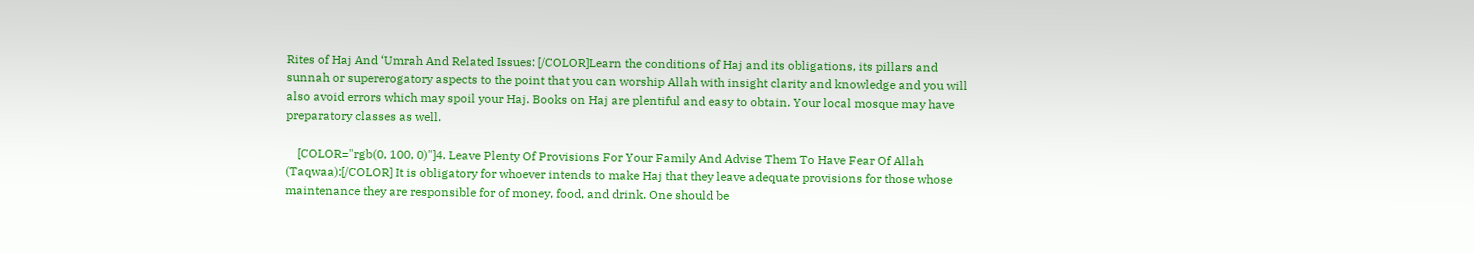Rites of Haj And ‘Umrah And Related Issues: [/COLOR]Learn the conditions of Haj and its obligations, its pillars and sunnah or supererogatory aspects to the point that you can worship Allah with insight clarity and knowledge and you will also avoid errors which may spoil your Haj. Books on Haj are plentiful and easy to obtain. Your local mosque may have preparatory classes as well.

    [COLOR="rgb(0, 100, 0)"]4. Leave Plenty Of Provisions For Your Family And Advise Them To Have Fear Of Allah (Taqwaa):[/COLOR] It is obligatory for whoever intends to make Haj that they leave adequate provisions for those whose maintenance they are responsible for of money, food, and drink. One should be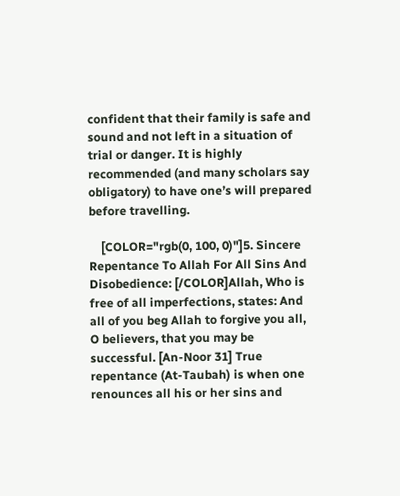confident that their family is safe and sound and not left in a situation of trial or danger. It is highly recommended (and many scholars say obligatory) to have one’s will prepared before travelling.

    [COLOR="rgb(0, 100, 0)"]5. Sincere Repentance To Allah For All Sins And Disobedience: [/COLOR]Allah, Who is free of all imperfections, states: And all of you beg Allah to forgive you all, O believers, that you may be successful. [An-Noor 31] True repentance (At-Taubah) is when one renounces all his or her sins and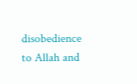disobedience to Allah and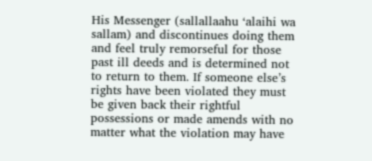His Messenger (sallallaahu ‘alaihi wa sallam) and discontinues doing them and feel truly remorseful for those past ill deeds and is determined not to return to them. If someone else’s rights have been violated they must be given back their rightful possessions or made amends with no matter what the violation may have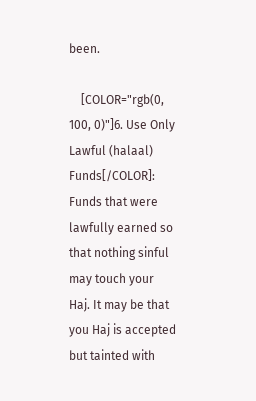been.

    [COLOR="rgb(0, 100, 0)"]6. Use Only Lawful (halaal) Funds[/COLOR]: Funds that were lawfully earned so that nothing sinful may touch your Haj. It may be that you Haj is accepted but tainted with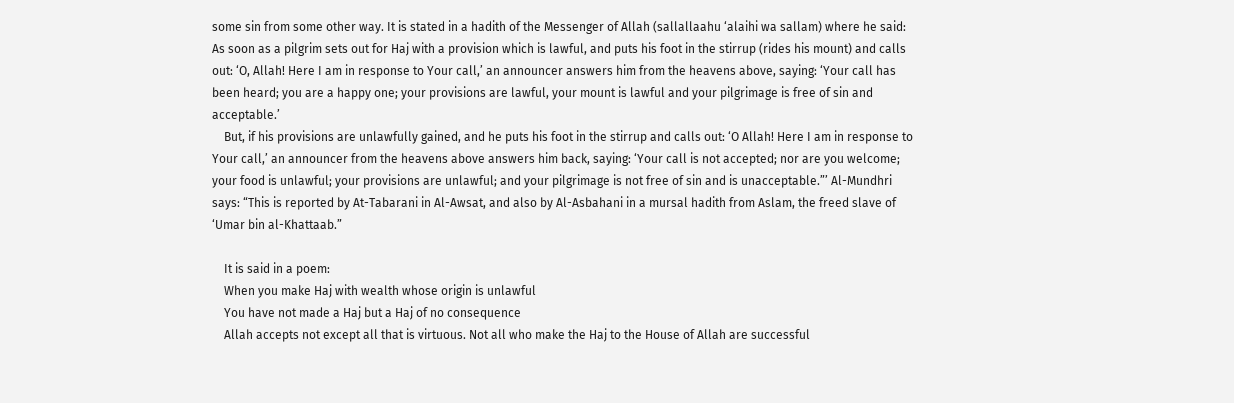some sin from some other way. It is stated in a hadith of the Messenger of Allah (sallallaahu ‘alaihi wa sallam) where he said: As soon as a pilgrim sets out for Haj with a provision which is lawful, and puts his foot in the stirrup (rides his mount) and calls out: ‘O, Allah! Here I am in response to Your call,’ an announcer answers him from the heavens above, saying: ‘Your call has been heard; you are a happy one; your provisions are lawful, your mount is lawful and your pilgrimage is free of sin and acceptable.’
    But, if his provisions are unlawfully gained, and he puts his foot in the stirrup and calls out: ‘O Allah! Here I am in response to Your call,’ an announcer from the heavens above answers him back, saying: ‘Your call is not accepted; nor are you welcome; your food is unlawful; your provisions are unlawful; and your pilgrimage is not free of sin and is unacceptable.”’ Al-Mundhri says: “This is reported by At-Tabarani in Al-Awsat, and also by Al-Asbahani in a mursal hadith from Aslam, the freed slave of ‘Umar bin al-Khattaab.”

    It is said in a poem:
    When you make Haj with wealth whose origin is unlawful
    You have not made a Haj but a Haj of no consequence
    Allah accepts not except all that is virtuous. Not all who make the Haj to the House of Allah are successful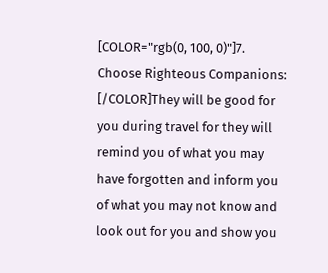[COLOR="rgb(0, 100, 0)"]7. Choose Righteous Companions: [/COLOR]They will be good for you during travel for they will remind you of what you may have forgotten and inform you of what you may not know and look out for you and show you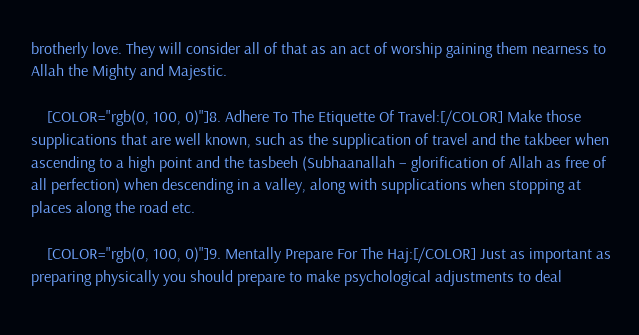brotherly love. They will consider all of that as an act of worship gaining them nearness to Allah the Mighty and Majestic.

    [COLOR="rgb(0, 100, 0)"]8. Adhere To The Etiquette Of Travel:[/COLOR] Make those supplications that are well known, such as the supplication of travel and the takbeer when ascending to a high point and the tasbeeh (Subhaanallah – glorification of Allah as free of all perfection) when descending in a valley, along with supplications when stopping at places along the road etc.

    [COLOR="rgb(0, 100, 0)"]9. Mentally Prepare For The Haj:[/COLOR] Just as important as preparing physically you should prepare to make psychological adjustments to deal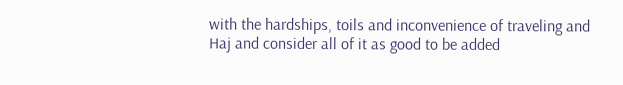with the hardships, toils and inconvenience of traveling and Haj and consider all of it as good to be added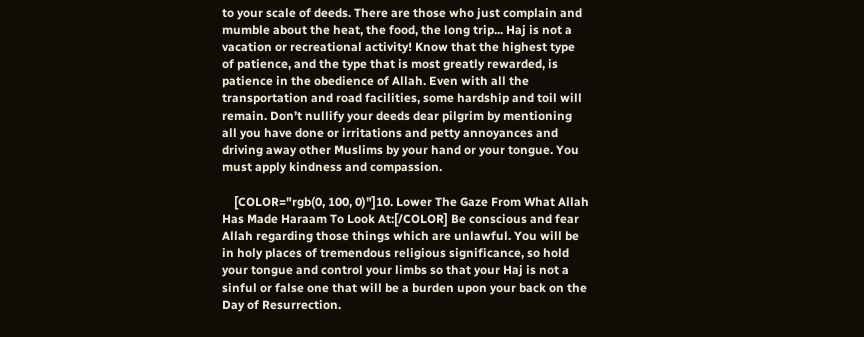to your scale of deeds. There are those who just complain and mumble about the heat, the food, the long trip... Haj is not a vacation or recreational activity! Know that the highest type of patience, and the type that is most greatly rewarded, is patience in the obedience of Allah. Even with all the transportation and road facilities, some hardship and toil will remain. Don’t nullify your deeds dear pilgrim by mentioning all you have done or irritations and petty annoyances and driving away other Muslims by your hand or your tongue. You must apply kindness and compassion.

    [COLOR="rgb(0, 100, 0)"]10. Lower The Gaze From What Allah Has Made Haraam To Look At:[/COLOR] Be conscious and fear Allah regarding those things which are unlawful. You will be in holy places of tremendous religious significance, so hold your tongue and control your limbs so that your Haj is not a sinful or false one that will be a burden upon your back on the Day of Resurrection.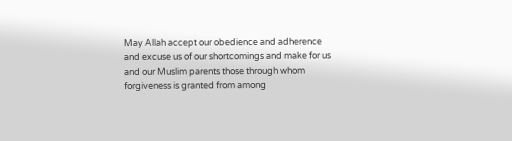May Allah accept our obedience and adherence and excuse us of our shortcomings and make for us and our Muslim parents those through whom forgiveness is granted from among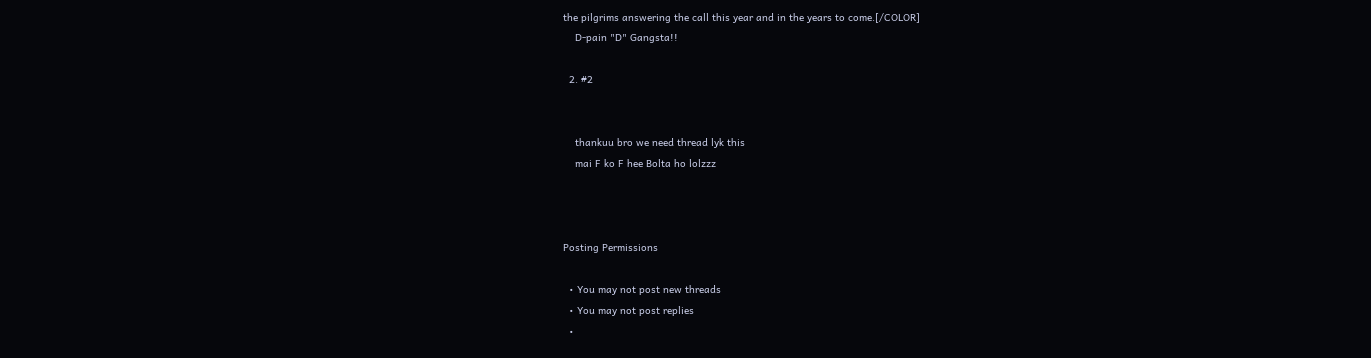the pilgrims answering the call this year and in the years to come.[/COLOR]
    D-pain "D" Gangsta!!

  2. #2


    thankuu bro we need thread lyk this
    mai F ko F hee Bolta ho lolzzz



Posting Permissions

  • You may not post new threads
  • You may not post replies
  •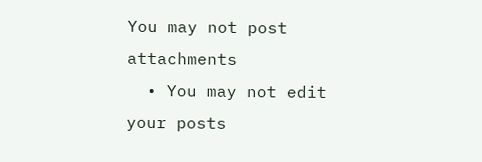You may not post attachments
  • You may not edit your posts